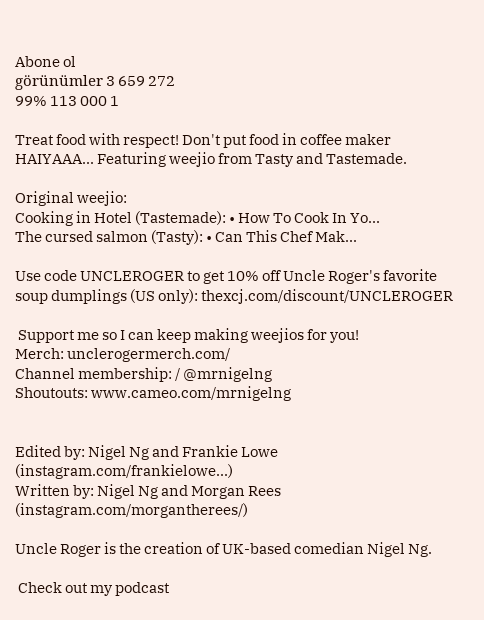Abone ol
görünümler 3 659 272
99% 113 000 1

Treat food with respect! Don't put food in coffee maker HAIYAAA... Featuring weejio from Tasty and Tastemade.

Original weejio:
Cooking in Hotel (Tastemade): • How To Cook In Yo...
The cursed salmon (Tasty): • Can This Chef Mak...

Use code UNCLEROGER to get 10% off Uncle Roger's favorite soup dumplings (US only): thexcj.com/discount/UNCLEROGER

 Support me so I can keep making weejios for you!
Merch: unclerogermerch.com/
Channel membership: / @mrnigelng
Shoutouts: www.cameo.com/mrnigelng


Edited by: Nigel Ng and Frankie Lowe (instagram.com/frankielowe...)
Written by: Nigel Ng and Morgan Rees (instagram.com/morgantherees/)

Uncle Roger is the creation of UK-based comedian Nigel Ng.

 Check out my podcast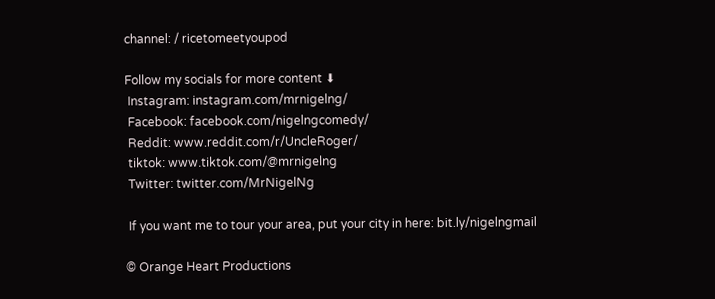channel: / ricetomeetyoupod

Follow my socials for more content ⬇
 Instagram: instagram.com/mrnigelng/
 Facebook: facebook.com/nigelngcomedy/
 Reddit: www.reddit.com/r/UncleRoger/
 tiktok: www.tiktok.com/@mrnigelng
 Twitter: twitter.com/MrNigelNg

 If you want me to tour your area, put your city in here: bit.ly/nigelngmail

© Orange Heart Productions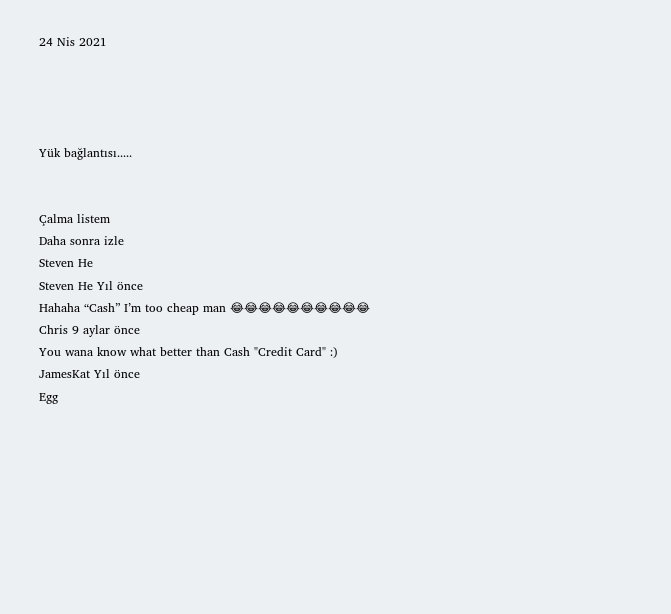24 Nis 2021




Yük bağlantısı.....


Çalma listem
Daha sonra izle
Steven He
Steven He Yıl önce
Hahaha “Cash” I’m too cheap man 😂😂😂😂😂😂😂😂😂😂
Chris 9 aylar önce
You wana know what better than Cash "Credit Card" :)
JamesKat Yıl önce
Egg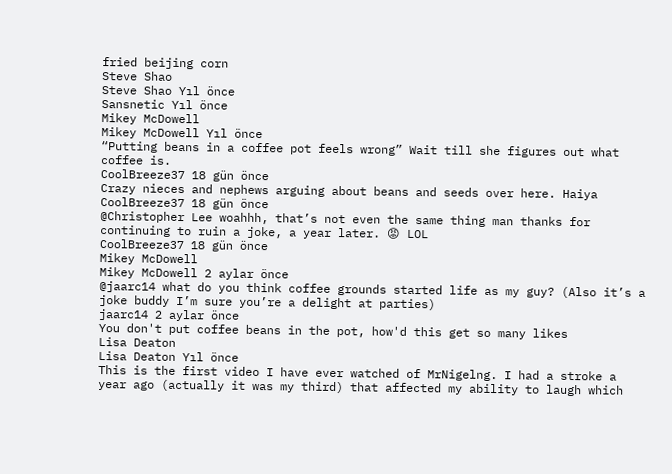fried beijing corn
Steve Shao
Steve Shao Yıl önce
Sansnetic Yıl önce
Mikey McDowell
Mikey McDowell Yıl önce
“Putting beans in a coffee pot feels wrong” Wait till she figures out what coffee is.
CoolBreeze37 18 gün önce
Crazy nieces and nephews arguing about beans and seeds over here. Haiya
CoolBreeze37 18 gün önce
@Christopher Lee woahhh, that’s not even the same thing man thanks for continuing to ruin a joke, a year later. 😡 LOL
CoolBreeze37 18 gün önce
Mikey McDowell
Mikey McDowell 2 aylar önce
@jaarc14 what do you think coffee grounds started life as my guy? (Also it’s a joke buddy I’m sure you’re a delight at parties)
jaarc14 2 aylar önce
You don't put coffee beans in the pot, how'd this get so many likes
Lisa Deaton
Lisa Deaton Yıl önce
This is the first video I have ever watched of MrNigelng. I had a stroke a year ago (actually it was my third) that affected my ability to laugh which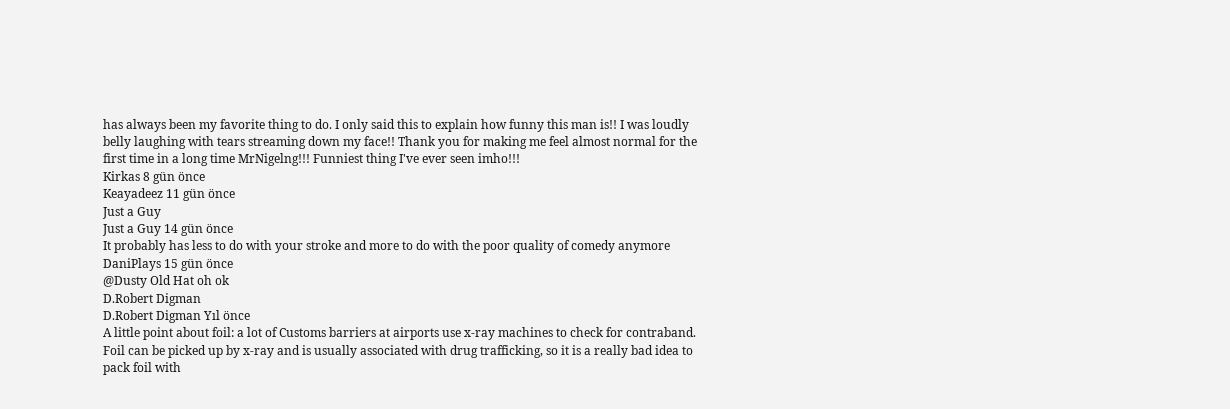has always been my favorite thing to do. I only said this to explain how funny this man is!! I was loudly belly laughing with tears streaming down my face!! Thank you for making me feel almost normal for the first time in a long time MrNigelng!!! Funniest thing I've ever seen imho!!!
Kirkas 8 gün önce
Keayadeez 11 gün önce
Just a Guy
Just a Guy 14 gün önce
It probably has less to do with your stroke and more to do with the poor quality of comedy anymore
DaniPlays 15 gün önce
@Dusty Old Hat oh ok
D.Robert Digman
D.Robert Digman Yıl önce
A little point about foil: a lot of Customs barriers at airports use x-ray machines to check for contraband. Foil can be picked up by x-ray and is usually associated with drug trafficking, so it is a really bad idea to pack foil with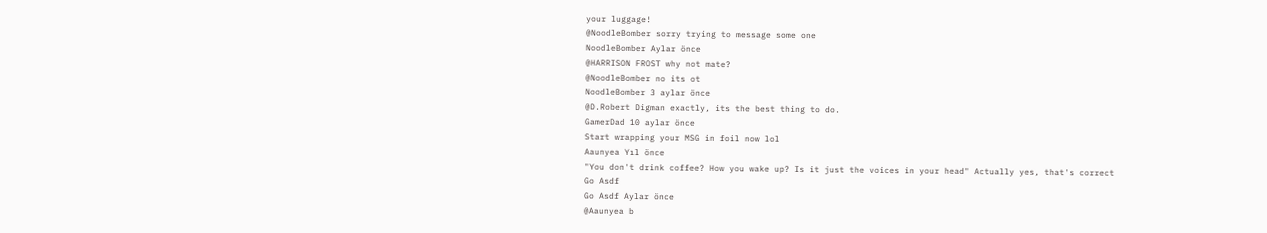your luggage!
@NoodleBomber sorry trying to message some one
NoodleBomber Aylar önce
@HARRISON FROST why not mate?
@NoodleBomber no its ot
NoodleBomber 3 aylar önce
@D.Robert Digman exactly, its the best thing to do.
GamerDad 10 aylar önce
Start wrapping your MSG in foil now lol
Aaunyea Yıl önce
"You don't drink coffee? How you wake up? Is it just the voices in your head" Actually yes, that's correct
Go Asdf
Go Asdf Aylar önce
@Aaunyea b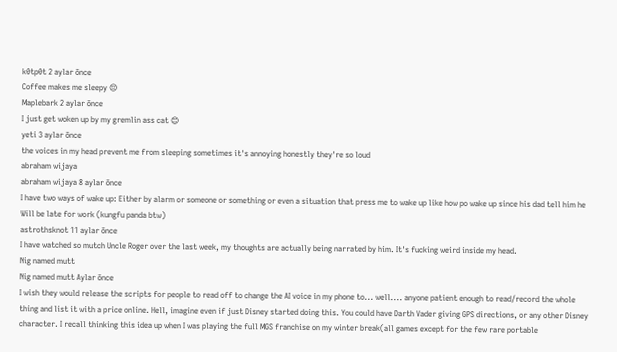k0tp0t 2 aylar önce
Coffee makes me sleepy 😔
Maplebark 2 aylar önce
I just get woken up by my gremlin ass cat 😊
yeti 3 aylar önce
the voices in my head prevent me from sleeping sometimes it's annoying honestly they're so loud
abraham wijaya
abraham wijaya 8 aylar önce
I have two ways of wake up: Either by alarm or someone or something or even a situation that press me to wake up like how po wake up since his dad tell him he Will be late for work (kungfu panda btw)
astrothsknot 11 aylar önce
I have watched so mutch Uncle Roger over the last week, my thoughts are actually being narrated by him. It's fucking weird inside my head.
Nig named mutt
Nig named mutt Aylar önce
I wish they would release the scripts for people to read off to change the AI voice in my phone to... well.... anyone patient enough to read/record the whole thing and list it with a price online. Hell, imagine even if just Disney started doing this. You could have Darth Vader giving GPS directions, or any other Disney character. I recall thinking this idea up when I was playing the full MGS franchise on my winter break(all games except for the few rare portable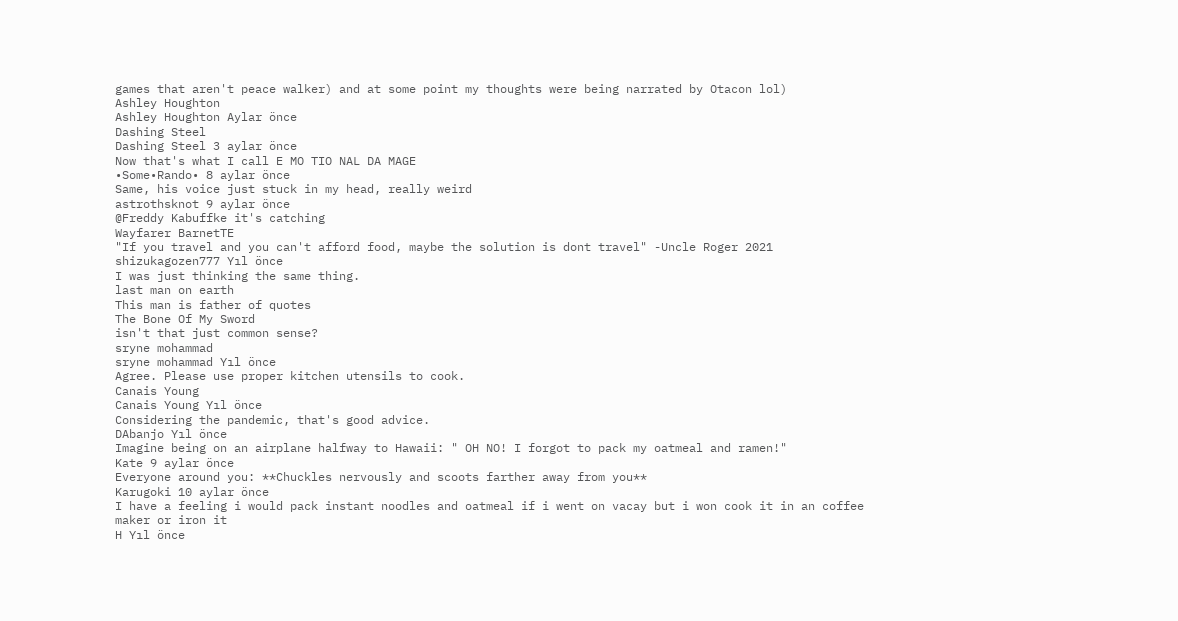games that aren't peace walker) and at some point my thoughts were being narrated by Otacon lol)
Ashley Houghton
Ashley Houghton Aylar önce
Dashing Steel
Dashing Steel 3 aylar önce
Now that's what I call E MO TIO NAL DA MAGE
•Some•Rando• 8 aylar önce
Same, his voice just stuck in my head, really weird
astrothsknot 9 aylar önce
@Freddy Kabuffke it's catching
Wayfarer BarnetTE
"If you travel and you can't afford food, maybe the solution is dont travel" -Uncle Roger 2021
shizukagozen777 Yıl önce
I was just thinking the same thing.
last man on earth
This man is father of quotes
The Bone Of My Sword
isn't that just common sense?
sryne mohammad
sryne mohammad Yıl önce
Agree. Please use proper kitchen utensils to cook.
Canais Young
Canais Young Yıl önce
Considering the pandemic, that's good advice.
DAbanjo Yıl önce
Imagine being on an airplane halfway to Hawaii: " OH NO! I forgot to pack my oatmeal and ramen!"
Kate 9 aylar önce
Everyone around you: **Chuckles nervously and scoots farther away from you**
Karugoki 10 aylar önce
I have a feeling i would pack instant noodles and oatmeal if i went on vacay but i won cook it in an coffee maker or iron it
H Yıl önce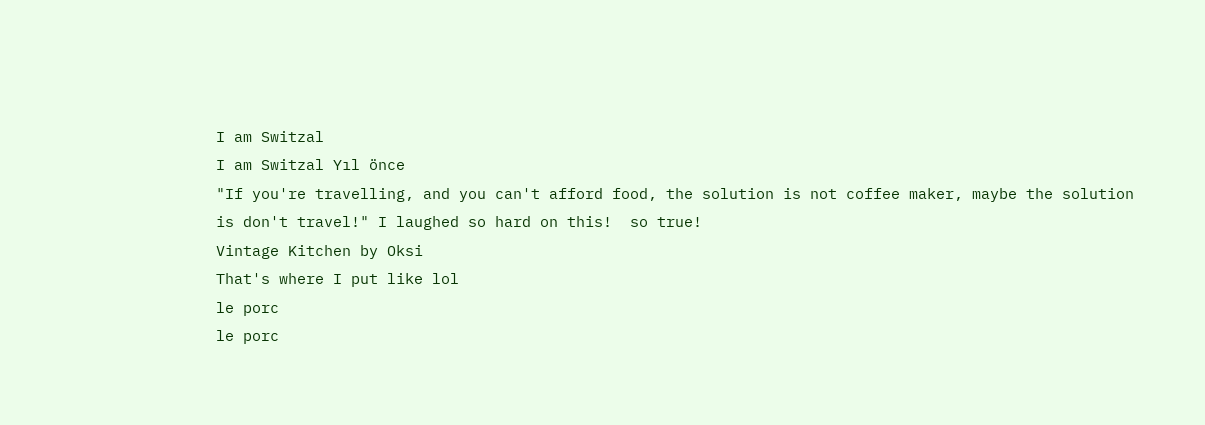I am Switzal
I am Switzal Yıl önce
"If you're travelling, and you can't afford food, the solution is not coffee maker, maybe the solution is don't travel!" I laughed so hard on this!  so true!
Vintage Kitchen by Oksi
That's where I put like lol
le porc
le porc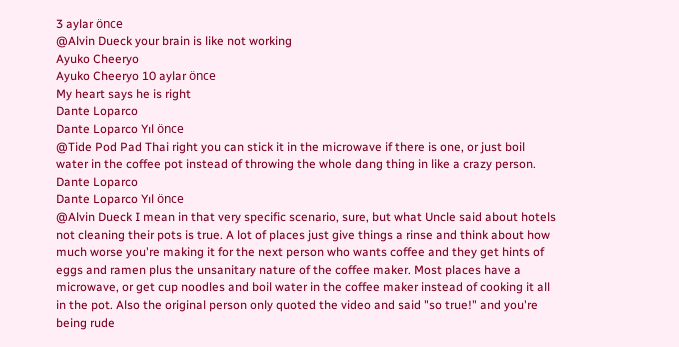3 aylar önce
@Alvin Dueck your brain is like not working
Ayuko Cheeryo
Ayuko Cheeryo 10 aylar önce
My heart says he is right
Dante Loparco
Dante Loparco Yıl önce
@Tide Pod Pad Thai right you can stick it in the microwave if there is one, or just boil water in the coffee pot instead of throwing the whole dang thing in like a crazy person.
Dante Loparco
Dante Loparco Yıl önce
@Alvin Dueck I mean in that very specific scenario, sure, but what Uncle said about hotels not cleaning their pots is true. A lot of places just give things a rinse and think about how much worse you're making it for the next person who wants coffee and they get hints of eggs and ramen plus the unsanitary nature of the coffee maker. Most places have a microwave, or get cup noodles and boil water in the coffee maker instead of cooking it all in the pot. Also the original person only quoted the video and said "so true!" and you're being rude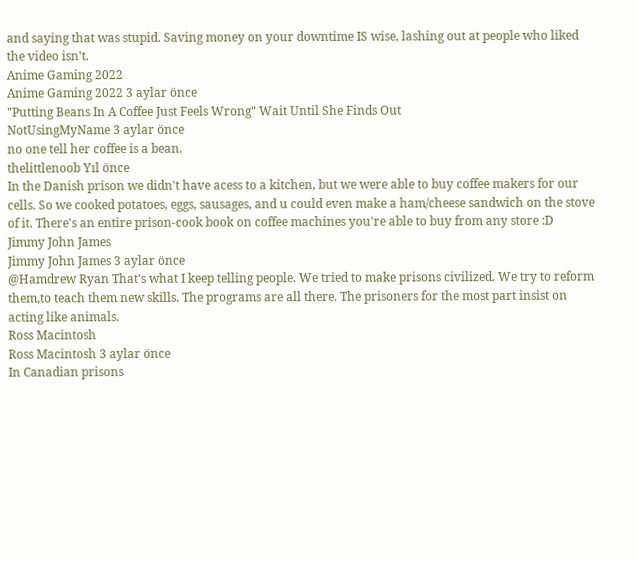and saying that was stupid. Saving money on your downtime IS wise, lashing out at people who liked the video isn't.
Anime Gaming 2022
Anime Gaming 2022 3 aylar önce
"Putting Beans In A Coffee Just Feels Wrong" Wait Until She Finds Out
NotUsingMyName 3 aylar önce
no one tell her coffee is a bean.
thelittlenoob Yıl önce
In the Danish prison we didn't have acess to a kitchen, but we were able to buy coffee makers for our cells. So we cooked potatoes, eggs, sausages, and u could even make a ham/cheese sandwich on the stove of it. There's an entire prison-cook book on coffee machines you're able to buy from any store :D
Jimmy John James
Jimmy John James 3 aylar önce
@Hamdrew Ryan That's what I keep telling people. We tried to make prisons civilized. We try to reform them,to teach them new skills. The programs are all there. The prisoners for the most part insist on acting like animals.
Ross Macintosh
Ross Macintosh 3 aylar önce
In Canadian prisons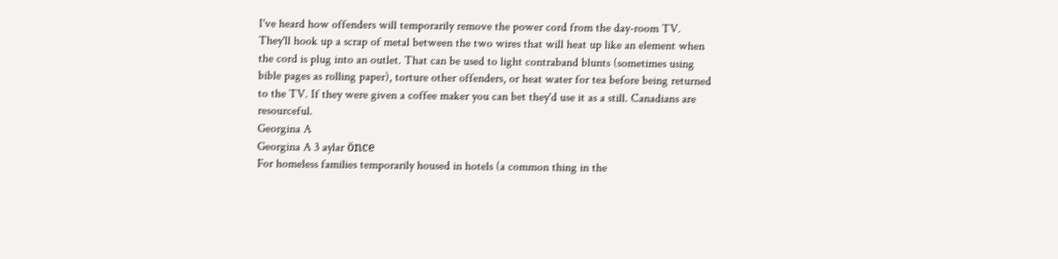I've heard how offenders will temporarily remove the power cord from the day-room TV. They'll hook up a scrap of metal between the two wires that will heat up like an element when the cord is plug into an outlet. That can be used to light contraband blunts (sometimes using bible pages as rolling paper), torture other offenders, or heat water for tea before being returned to the TV. If they were given a coffee maker you can bet they'd use it as a still. Canadians are resourceful.
Georgina A
Georgina A 3 aylar önce
For homeless families temporarily housed in hotels (a common thing in the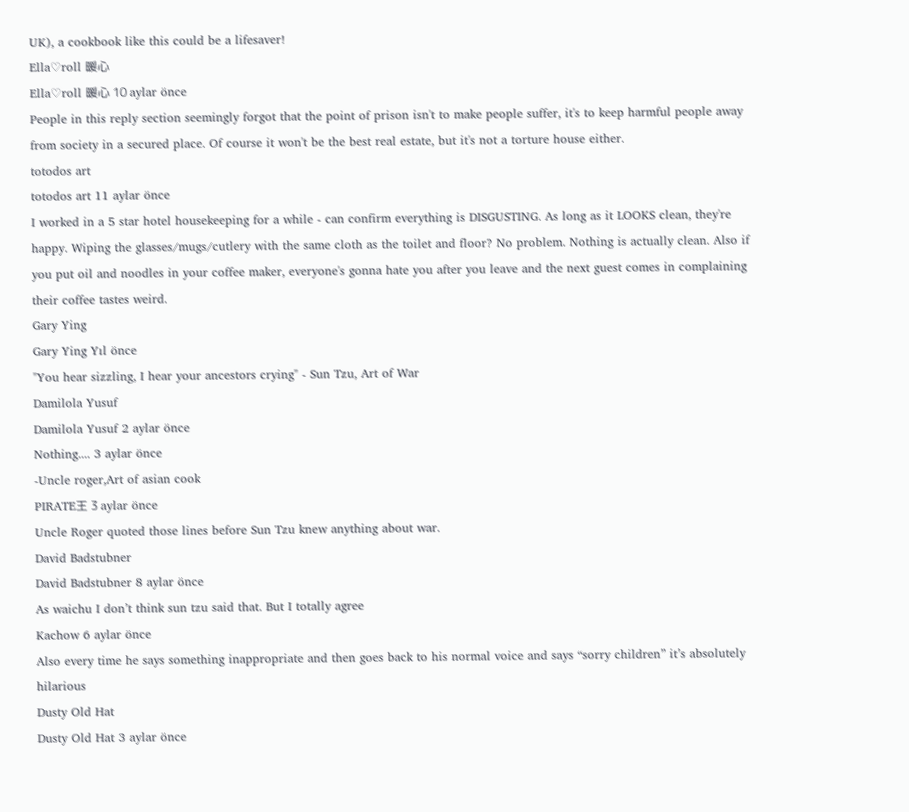UK), a cookbook like this could be a lifesaver!
Ella♡roll 暖心
Ella♡roll 暖心 10 aylar önce
People in this reply section seemingly forgot that the point of prison isn't to make people suffer, it's to keep harmful people away from society in a secured place. Of course it won't be the best real estate, but it's not a torture house either.
totodos art
totodos art 11 aylar önce
I worked in a 5 star hotel housekeeping for a while - can confirm everything is DISGUSTING. As long as it LOOKS clean, they're happy. Wiping the glasses/mugs/cutlery with the same cloth as the toilet and floor? No problem. Nothing is actually clean. Also if you put oil and noodles in your coffee maker, everyone's gonna hate you after you leave and the next guest comes in complaining their coffee tastes weird.
Gary Ying
Gary Ying Yıl önce
"You hear sizzling, I hear your ancestors crying" - Sun Tzu, Art of War
Damilola Yusuf
Damilola Yusuf 2 aylar önce
Nothing.... 3 aylar önce
-Uncle roger,Art of asian cook
PIRATE王 3 aylar önce
Uncle Roger quoted those lines before Sun Tzu knew anything about war.
David Badstubner
David Badstubner 8 aylar önce
As waichu I don’t think sun tzu said that. But I totally agree
Kachow 6 aylar önce
Also every time he says something inappropriate and then goes back to his normal voice and says “sorry children” it’s absolutely hilarious
Dusty Old Hat
Dusty Old Hat 3 aylar önce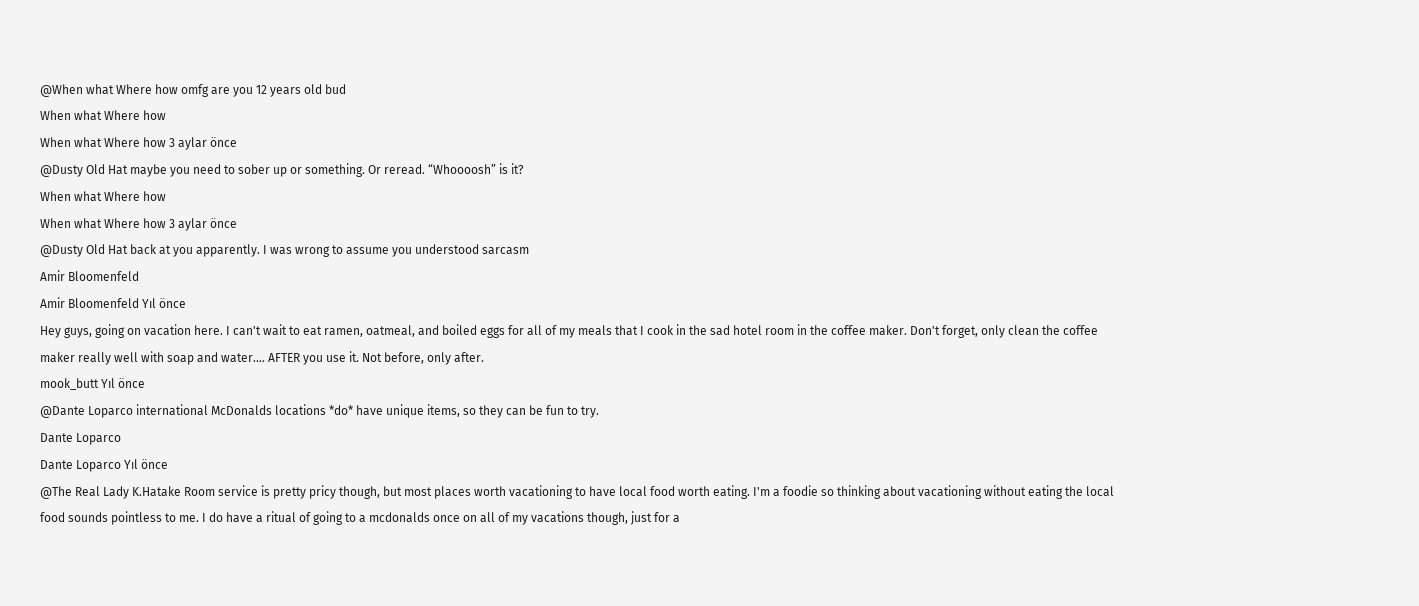@When what Where how omfg are you 12 years old bud
When what Where how
When what Where how 3 aylar önce
@Dusty Old Hat maybe you need to sober up or something. Or reread. “Whoooosh” is it?
When what Where how
When what Where how 3 aylar önce
@Dusty Old Hat back at you apparently. I was wrong to assume you understood sarcasm
Amir Bloomenfeld
Amir Bloomenfeld Yıl önce
Hey guys, going on vacation here. I can't wait to eat ramen, oatmeal, and boiled eggs for all of my meals that I cook in the sad hotel room in the coffee maker. Don't forget, only clean the coffee maker really well with soap and water.... AFTER you use it. Not before, only after.
mook_butt Yıl önce
@Dante Loparco international McDonalds locations *do* have unique items, so they can be fun to try.
Dante Loparco
Dante Loparco Yıl önce
@The Real Lady K.Hatake Room service is pretty pricy though, but most places worth vacationing to have local food worth eating. I'm a foodie so thinking about vacationing without eating the local food sounds pointless to me. I do have a ritual of going to a mcdonalds once on all of my vacations though, just for a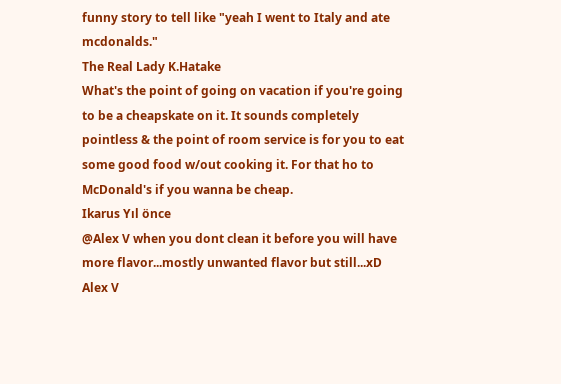funny story to tell like "yeah I went to Italy and ate mcdonalds."
The Real Lady K.Hatake
What's the point of going on vacation if you're going to be a cheapskate on it. It sounds completely pointless & the point of room service is for you to eat some good food w/out cooking it. For that ho to McDonald's if you wanna be cheap.
Ikarus Yıl önce
@Alex V when you dont clean it before you will have more flavor...mostly unwanted flavor but still...xD
Alex V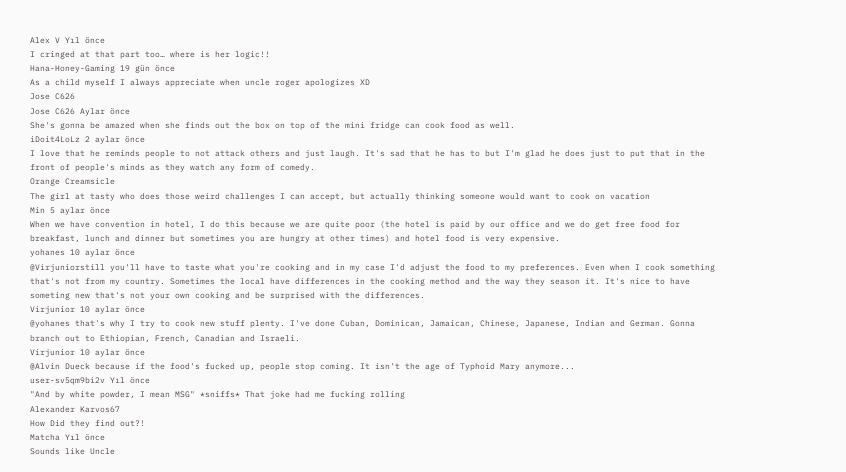Alex V Yıl önce
I cringed at that part too… where is her logic!!
Hana-Honey-Gaming 19 gün önce
As a child myself I always appreciate when uncle roger apologizes XD
Jose C626
Jose C626 Aylar önce
She's gonna be amazed when she finds out the box on top of the mini fridge can cook food as well.
iDoit4LoLz 2 aylar önce
I love that he reminds people to not attack others and just laugh. It's sad that he has to but I'm glad he does just to put that in the front of people's minds as they watch any form of comedy.
Orange Creamsicle
The girl at tasty who does those weird challenges I can accept, but actually thinking someone would want to cook on vacation
Min 5 aylar önce
When we have convention in hotel, I do this because we are quite poor (the hotel is paid by our office and we do get free food for breakfast, lunch and dinner but sometimes you are hungry at other times) and hotel food is very expensive.
yohanes 10 aylar önce
@Virjuniorstill you'll have to taste what you're cooking and in my case I'd adjust the food to my preferences. Even when I cook something that's not from my country. Sometimes the local have differences in the cooking method and the way they season it. It's nice to have someting new that's not your own cooking and be surprised with the differences.
Virjunior 10 aylar önce
@yohanes that's why I try to cook new stuff plenty. I've done Cuban, Dominican, Jamaican, Chinese, Japanese, Indian and German. Gonna branch out to Ethiopian, French, Canadian and Israeli.
Virjunior 10 aylar önce
@Alvin Dueck because if the food's fucked up, people stop coming. It isn't the age of Typhoid Mary anymore...
user-sv5qm9bi2v Yıl önce
"And by white powder, I mean MSG" *sniffs* That joke had me fucking rolling
Alexander Karvos67
How Did they find out?!
Matcha Yıl önce
Sounds like Uncle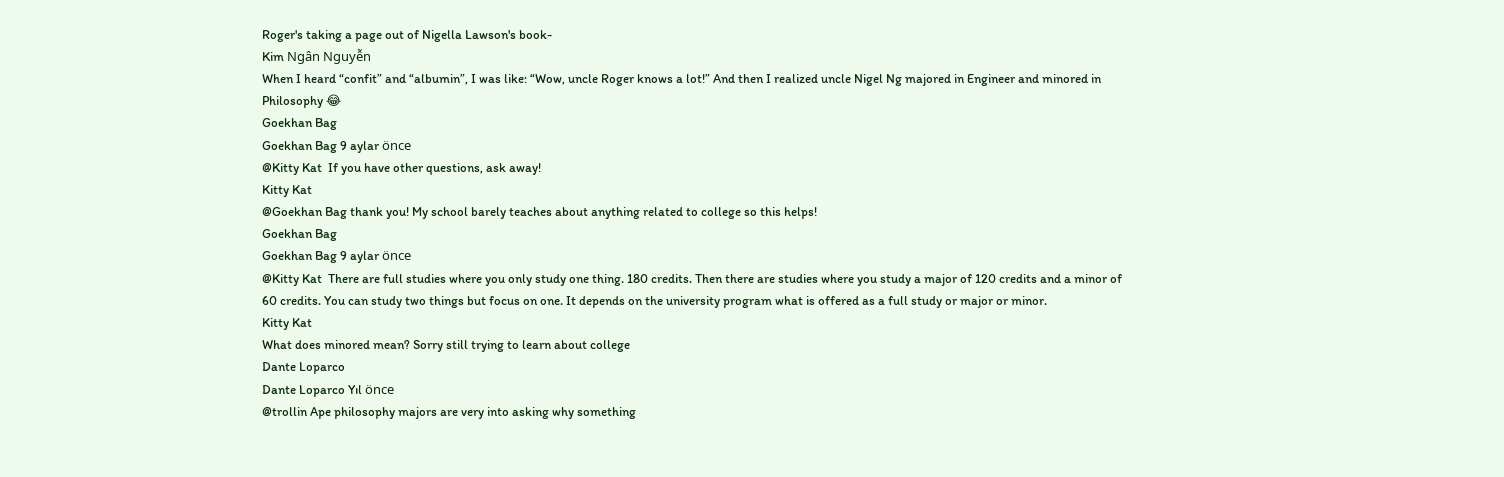Roger's taking a page out of Nigella Lawson's book-
Kim Ngân Nguyễn
When I heard “confit” and “albumin”, I was like: “Wow, uncle Roger knows a lot!” And then I realized uncle Nigel Ng majored in Engineer and minored in Philosophy 😂
Goekhan Bag
Goekhan Bag 9 aylar önce
@Kitty Kat  If you have other questions, ask away!
Kitty Kat
@Goekhan Bag thank you! My school barely teaches about anything related to college so this helps!
Goekhan Bag
Goekhan Bag 9 aylar önce
@Kitty Kat  There are full studies where you only study one thing. 180 credits. Then there are studies where you study a major of 120 credits and a minor of 60 credits. You can study two things but focus on one. It depends on the university program what is offered as a full study or major or minor.
Kitty Kat
What does minored mean? Sorry still trying to learn about college
Dante Loparco
Dante Loparco Yıl önce
@trollin Ape philosophy majors are very into asking why something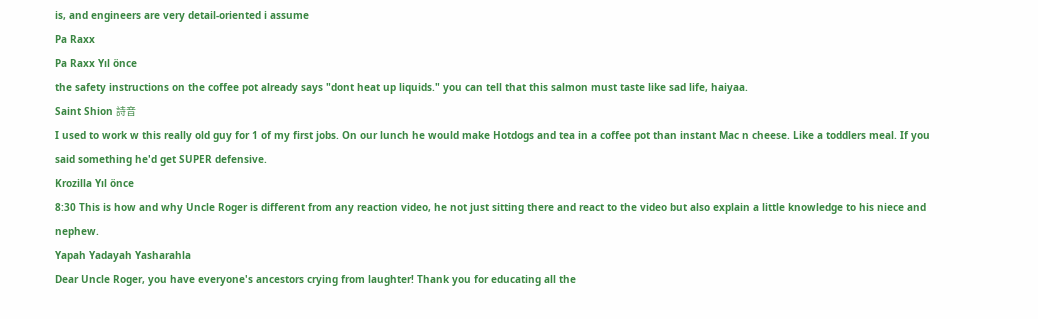is, and engineers are very detail-oriented i assume
Pa Raxx
Pa Raxx Yıl önce
the safety instructions on the coffee pot already says "dont heat up liquids." you can tell that this salmon must taste like sad life, haiyaa.
Saint Shion 詩音
I used to work w this really old guy for 1 of my first jobs. On our lunch he would make Hotdogs and tea in a coffee pot than instant Mac n cheese. Like a toddlers meal. If you said something he'd get SUPER defensive.
Krozilla Yıl önce
8:30 This is how and why Uncle Roger is different from any reaction video, he not just sitting there and react to the video but also explain a little knowledge to his niece and nephew.
Yapah Yadayah Yasharahla
Dear Uncle Roger, you have everyone's ancestors crying from laughter! Thank you for educating all the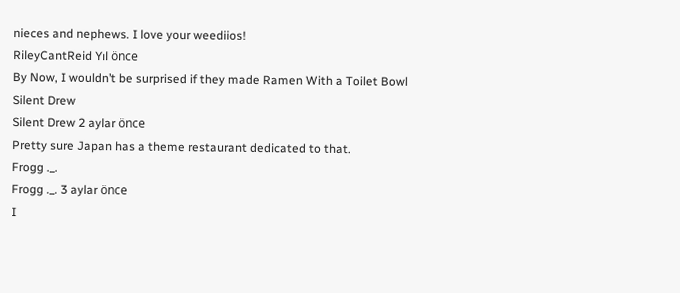nieces and nephews. I love your weediios!
RileyCantReid Yıl önce
By Now, I wouldn’t be surprised if they made Ramen With a Toilet Bowl
Silent Drew
Silent Drew 2 aylar önce
Pretty sure Japan has a theme restaurant dedicated to that.
Frogg ._.
Frogg ._. 3 aylar önce
I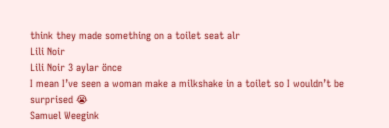think they made something on a toilet seat alr
Lili Noir
Lili Noir 3 aylar önce
I mean I’ve seen a woman make a milkshake in a toilet so I wouldn’t be surprised 😭
Samuel Weegink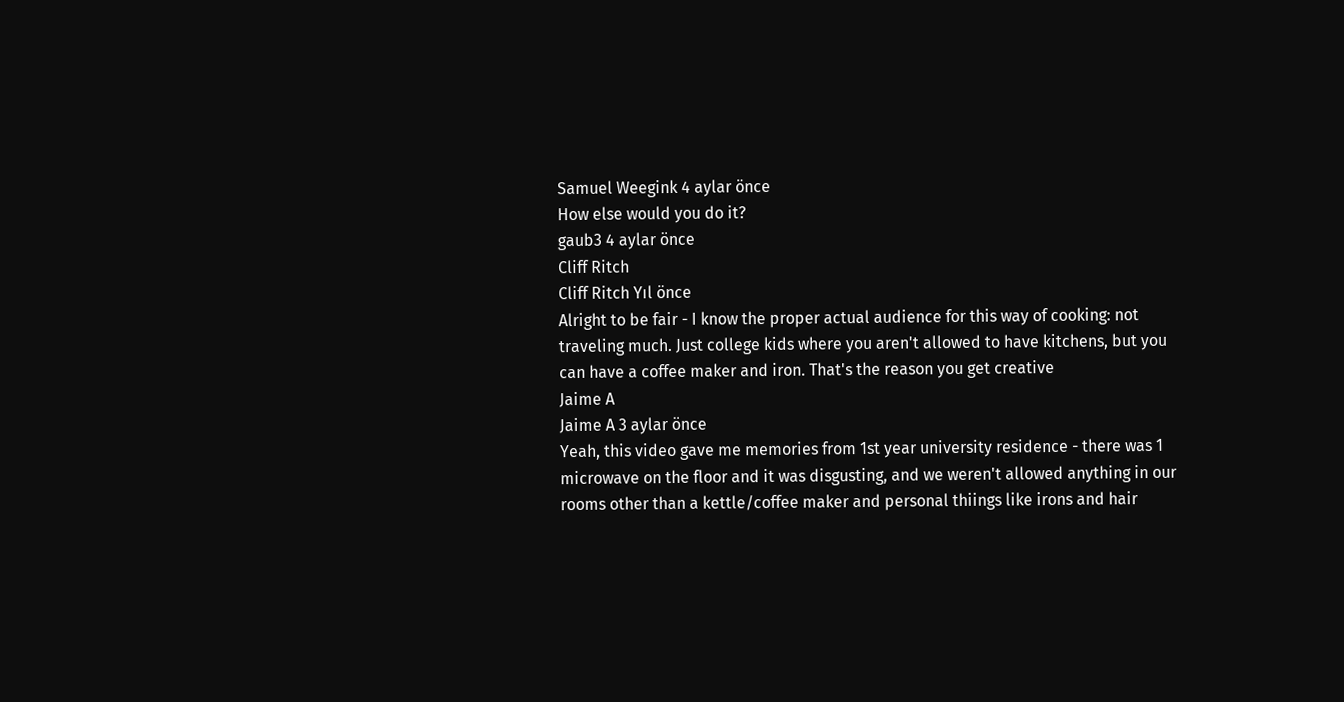Samuel Weegink 4 aylar önce
How else would you do it?
gaub3 4 aylar önce
Cliff Ritch
Cliff Ritch Yıl önce
Alright to be fair - I know the proper actual audience for this way of cooking: not traveling much. Just college kids where you aren't allowed to have kitchens, but you can have a coffee maker and iron. That's the reason you get creative
Jaime A
Jaime A 3 aylar önce
Yeah, this video gave me memories from 1st year university residence - there was 1 microwave on the floor and it was disgusting, and we weren't allowed anything in our rooms other than a kettle/coffee maker and personal thiings like irons and hair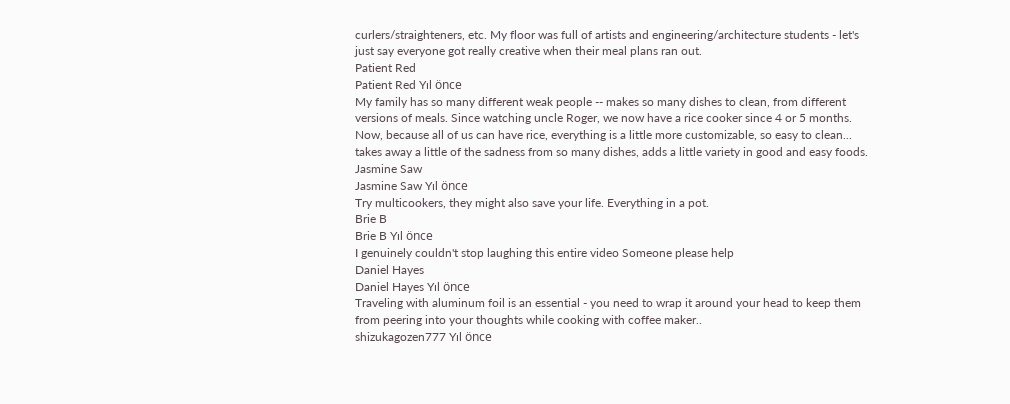curlers/straighteners, etc. My floor was full of artists and engineering/architecture students - let's just say everyone got really creative when their meal plans ran out.
Patient Red
Patient Red Yıl önce
My family has so many different weak people -- makes so many dishes to clean, from different versions of meals. Since watching uncle Roger, we now have a rice cooker since 4 or 5 months. Now, because all of us can have rice, everything is a little more customizable, so easy to clean... takes away a little of the sadness from so many dishes, adds a little variety in good and easy foods.
Jasmine Saw
Jasmine Saw Yıl önce
Try multicookers, they might also save your life. Everything in a pot.
Brie B
Brie B Yıl önce
I genuinely couldn't stop laughing this entire video Someone please help
Daniel Hayes
Daniel Hayes Yıl önce
Traveling with aluminum foil is an essential - you need to wrap it around your head to keep them from peering into your thoughts while cooking with coffee maker..
shizukagozen777 Yıl önce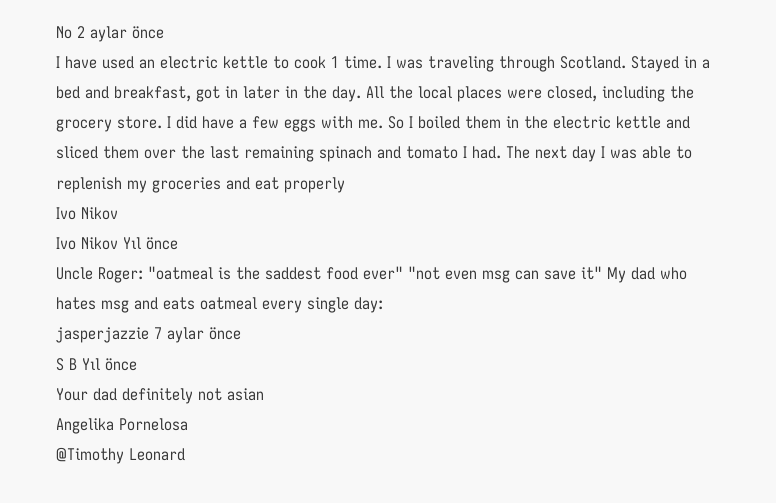No 2 aylar önce
I have used an electric kettle to cook 1 time. I was traveling through Scotland. Stayed in a bed and breakfast, got in later in the day. All the local places were closed, including the grocery store. I did have a few eggs with me. So I boiled them in the electric kettle and sliced them over the last remaining spinach and tomato I had. The next day I was able to replenish my groceries and eat properly
Ivo Nikov
Ivo Nikov Yıl önce
Uncle Roger: "oatmeal is the saddest food ever" "not even msg can save it" My dad who hates msg and eats oatmeal every single day:
jasperjazzie 7 aylar önce
S B Yıl önce
Your dad definitely not asian
Angelika Pornelosa
@Timothy Leonard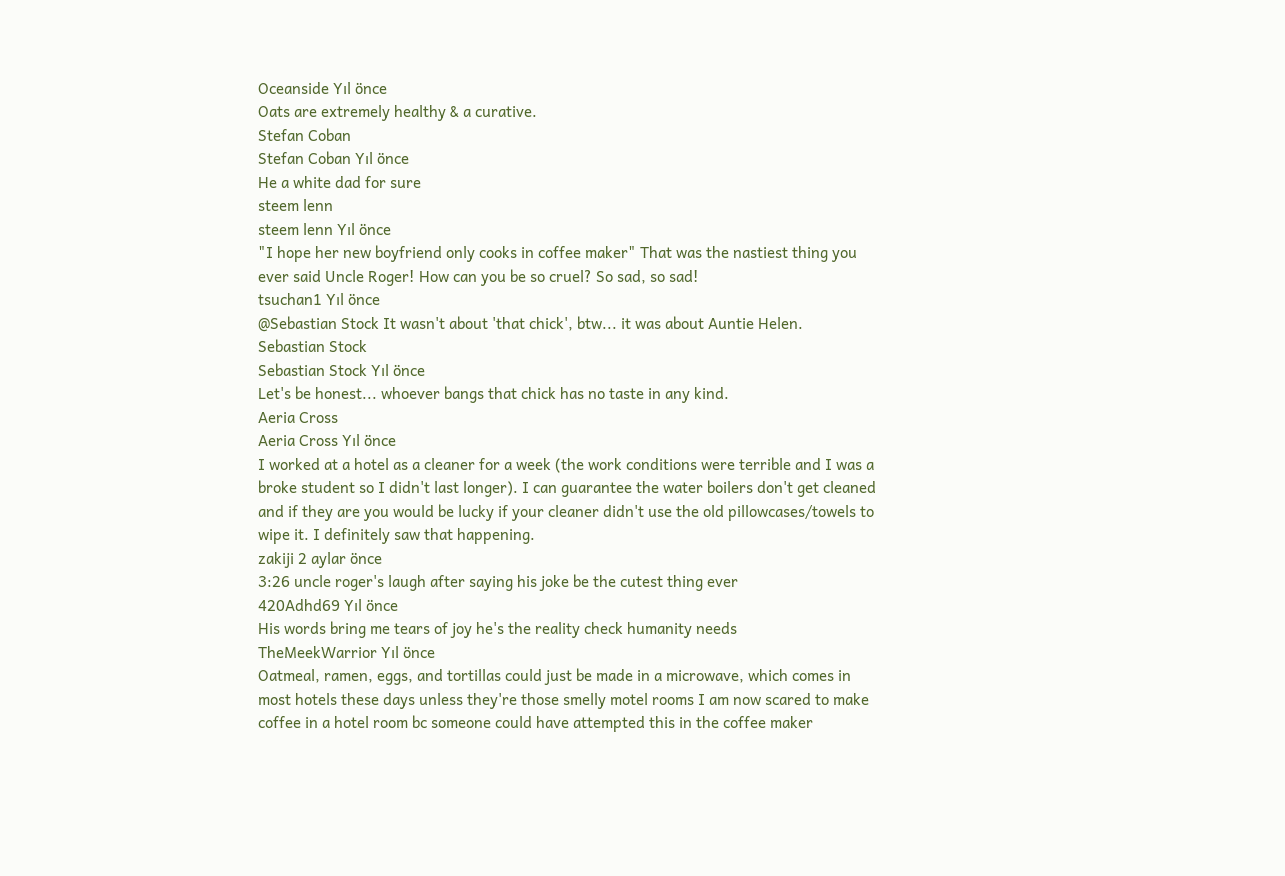Oceanside Yıl önce
Oats are extremely healthy & a curative.
Stefan Coban
Stefan Coban Yıl önce
He a white dad for sure
steem lenn
steem lenn Yıl önce
"I hope her new boyfriend only cooks in coffee maker" That was the nastiest thing you ever said Uncle Roger! How can you be so cruel? So sad, so sad!
tsuchan1 Yıl önce
@Sebastian Stock It wasn't about 'that chick', btw... it was about Auntie Helen.
Sebastian Stock
Sebastian Stock Yıl önce
Let's be honest... whoever bangs that chick has no taste in any kind.
Aeria Cross
Aeria Cross Yıl önce
I worked at a hotel as a cleaner for a week (the work conditions were terrible and I was a broke student so I didn't last longer). I can guarantee the water boilers don't get cleaned and if they are you would be lucky if your cleaner didn't use the old pillowcases/towels to wipe it. I definitely saw that happening.
zakiji 2 aylar önce
3:26 uncle roger's laugh after saying his joke be the cutest thing ever
420Adhd69 Yıl önce
His words bring me tears of joy he's the reality check humanity needs
TheMeekWarrior Yıl önce
Oatmeal, ramen, eggs, and tortillas could just be made in a microwave, which comes in most hotels these days unless they're those smelly motel rooms I am now scared to make coffee in a hotel room bc someone could have attempted this in the coffee maker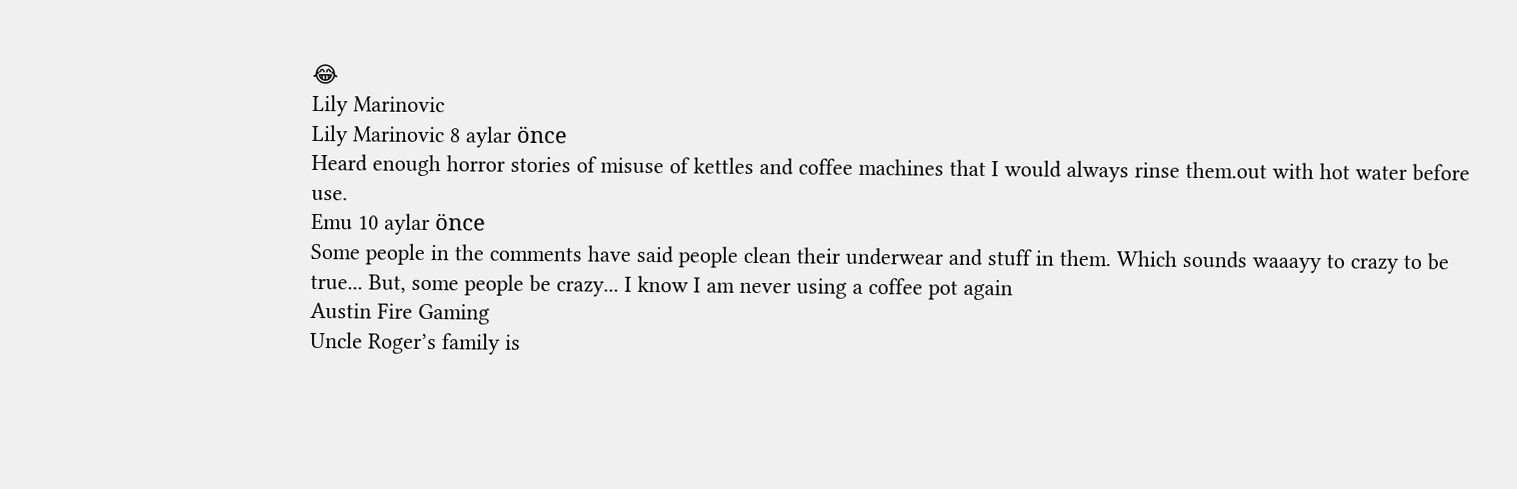😂
Lily Marinovic
Lily Marinovic 8 aylar önce
Heard enough horror stories of misuse of kettles and coffee machines that I would always rinse them.out with hot water before use.
Emu 10 aylar önce
Some people in the comments have said people clean their underwear and stuff in them. Which sounds waaayy to crazy to be true... But, some people be crazy... I know I am never using a coffee pot again
Austin Fire Gaming
Uncle Roger’s family is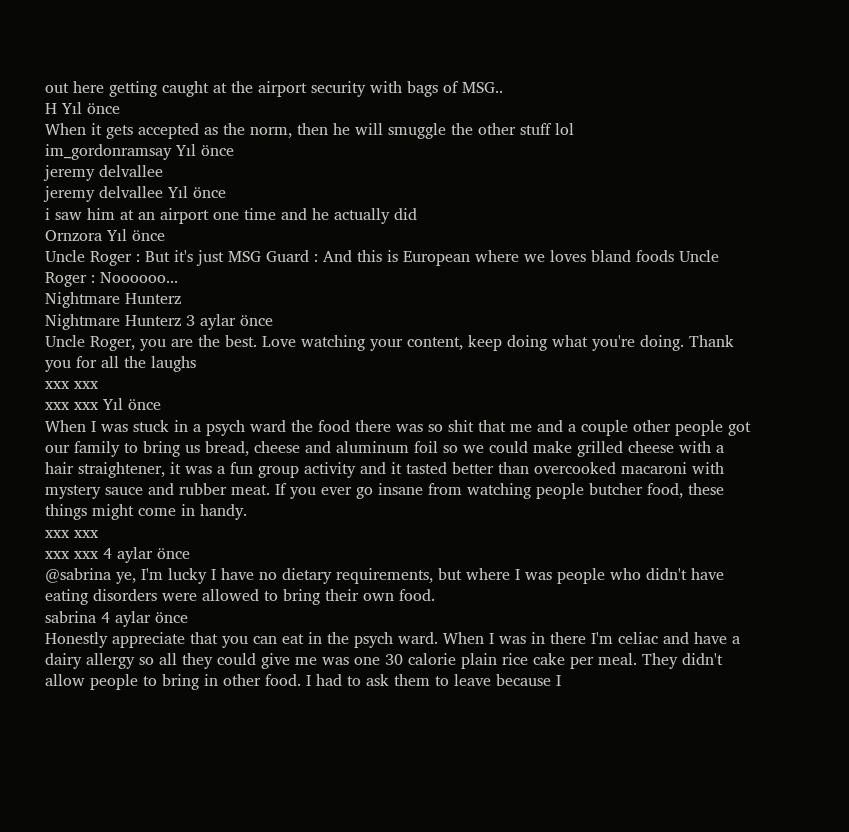out here getting caught at the airport security with bags of MSG..
H Yıl önce
When it gets accepted as the norm, then he will smuggle the other stuff lol
im_gordonramsay Yıl önce
jeremy delvallee
jeremy delvallee Yıl önce
i saw him at an airport one time and he actually did
Ornzora Yıl önce
Uncle Roger : But it's just MSG Guard : And this is European where we loves bland foods Uncle Roger : Noooooo...
Nightmare Hunterz
Nightmare Hunterz 3 aylar önce
Uncle Roger, you are the best. Love watching your content, keep doing what you're doing. Thank you for all the laughs
xxx xxx
xxx xxx Yıl önce
When I was stuck in a psych ward the food there was so shit that me and a couple other people got our family to bring us bread, cheese and aluminum foil so we could make grilled cheese with a hair straightener, it was a fun group activity and it tasted better than overcooked macaroni with mystery sauce and rubber meat. If you ever go insane from watching people butcher food, these things might come in handy.
xxx xxx
xxx xxx 4 aylar önce
@sabrina ye, I'm lucky I have no dietary requirements, but where I was people who didn't have eating disorders were allowed to bring their own food.
sabrina 4 aylar önce
Honestly appreciate that you can eat in the psych ward. When I was in there I'm celiac and have a dairy allergy so all they could give me was one 30 calorie plain rice cake per meal. They didn't allow people to bring in other food. I had to ask them to leave because I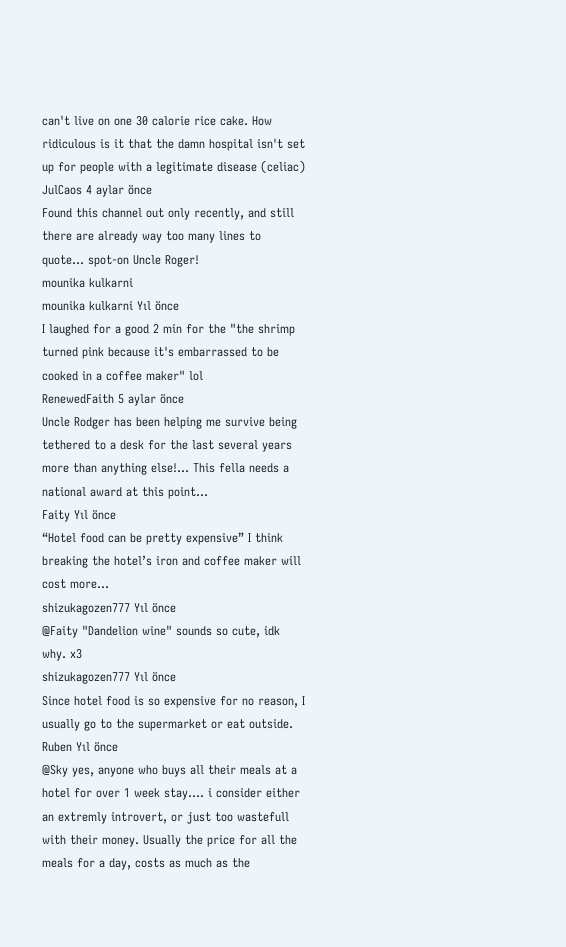can't live on one 30 calorie rice cake. How ridiculous is it that the damn hospital isn't set up for people with a legitimate disease (celiac)
JulCaos 4 aylar önce
Found this channel out only recently, and still there are already way too many lines to quote... spot-on Uncle Roger!
mounika kulkarni
mounika kulkarni Yıl önce
I laughed for a good 2 min for the "the shrimp turned pink because it's embarrassed to be cooked in a coffee maker" lol
RenewedFaith 5 aylar önce
Uncle Rodger has been helping me survive being tethered to a desk for the last several years more than anything else!... This fella needs a national award at this point...
Faity Yıl önce
“Hotel food can be pretty expensive” I think breaking the hotel’s iron and coffee maker will cost more...
shizukagozen777 Yıl önce
@Faity "Dandelion wine" sounds so cute, idk why. x3
shizukagozen777 Yıl önce
Since hotel food is so expensive for no reason, I usually go to the supermarket or eat outside.
Ruben Yıl önce
@Sky yes, anyone who buys all their meals at a hotel for over 1 week stay.... i consider either an extremly introvert, or just too wastefull with their money. Usually the price for all the meals for a day, costs as much as the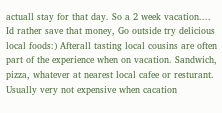actuall stay for that day. So a 2 week vacation.... Id rather save that money, Go outside try delicious local foods:) Afterall tasting local cousins are often part of the experience when on vacation. Sandwich, pizza, whatever at nearest local cafee or resturant. Usually very not expensive when cacation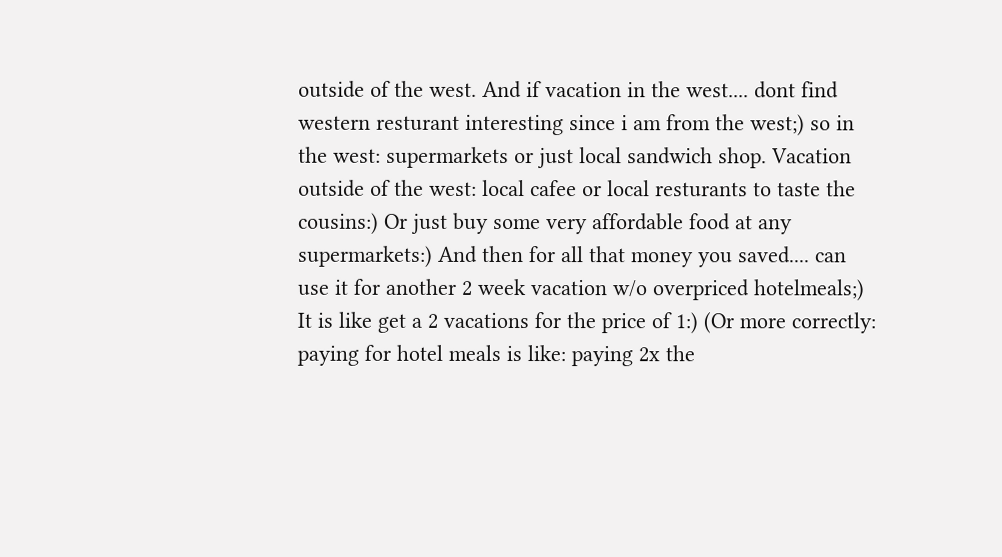outside of the west. And if vacation in the west.... dont find western resturant interesting since i am from the west;) so in the west: supermarkets or just local sandwich shop. Vacation outside of the west: local cafee or local resturants to taste the cousins:) Or just buy some very affordable food at any supermarkets:) And then for all that money you saved.... can use it for another 2 week vacation w/o overpriced hotelmeals;) It is like get a 2 vacations for the price of 1:) (Or more correctly: paying for hotel meals is like: paying 2x the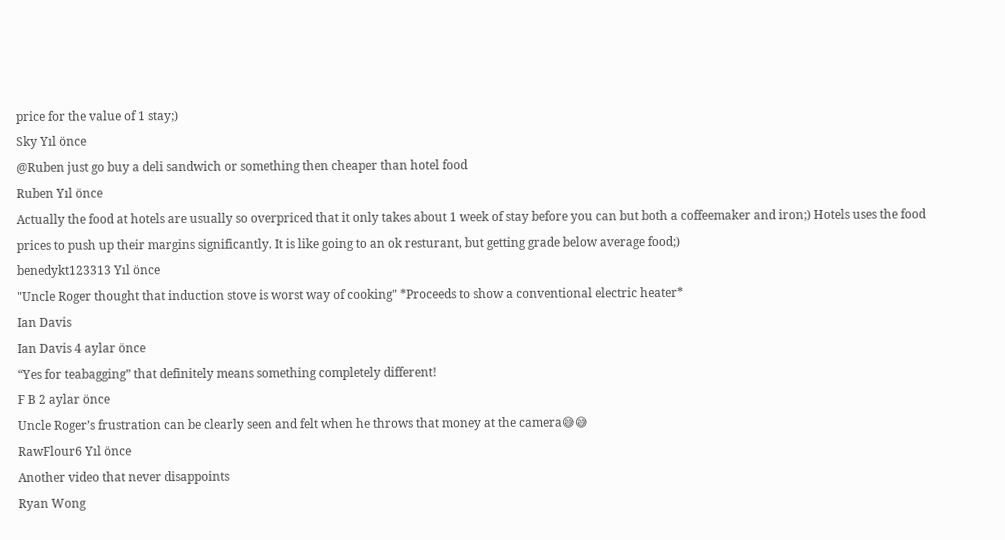price for the value of 1 stay;)
Sky Yıl önce
@Ruben just go buy a deli sandwich or something then cheaper than hotel food
Ruben Yıl önce
Actually the food at hotels are usually so overpriced that it only takes about 1 week of stay before you can but both a coffeemaker and iron;) Hotels uses the food prices to push up their margins significantly. It is like going to an ok resturant, but getting grade below average food;)
benedykt123313 Yıl önce
"Uncle Roger thought that induction stove is worst way of cooking" *Proceeds to show a conventional electric heater*
Ian Davis
Ian Davis 4 aylar önce
“Yes for teabagging” that definitely means something completely different!
F B 2 aylar önce
Uncle Roger’s frustration can be clearly seen and felt when he throws that money at the camera😅😅
RawFlour6 Yıl önce
Another video that never disappoints
Ryan Wong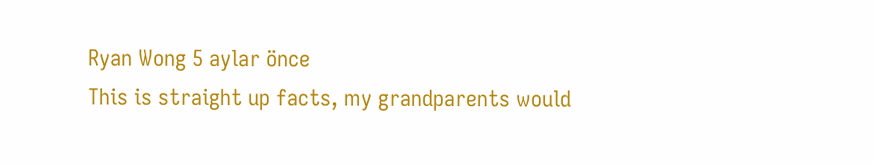Ryan Wong 5 aylar önce
This is straight up facts, my grandparents would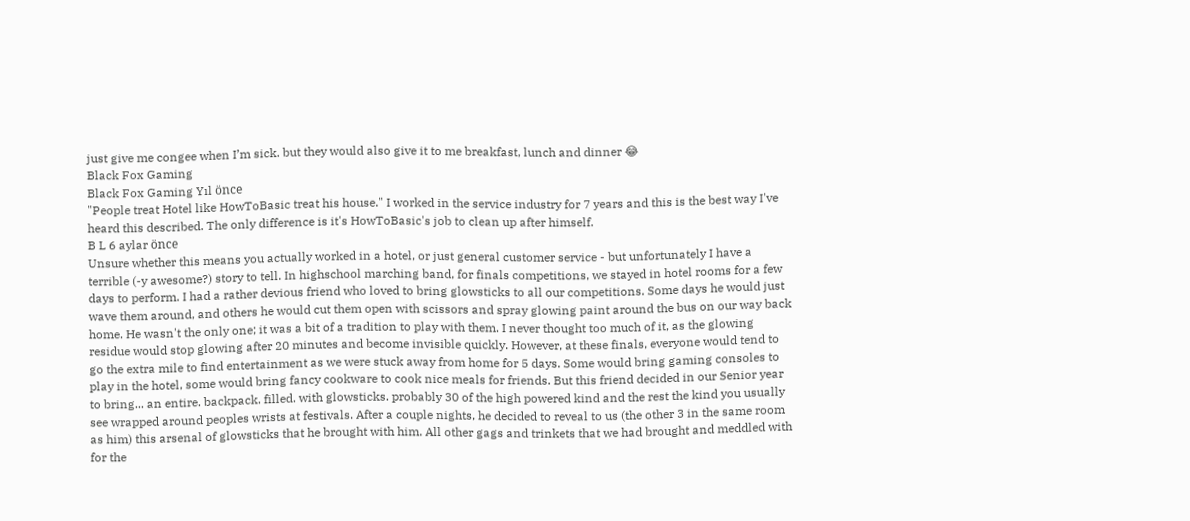just give me congee when I’m sick. but they would also give it to me breakfast, lunch and dinner 😂
Black Fox Gaming
Black Fox Gaming Yıl önce
"People treat Hotel like HowToBasic treat his house." I worked in the service industry for 7 years and this is the best way I've heard this described. The only difference is it's HowToBasic's job to clean up after himself.
B L 6 aylar önce
Unsure whether this means you actually worked in a hotel, or just general customer service - but unfortunately I have a terrible (-y awesome?) story to tell. In highschool marching band, for finals competitions, we stayed in hotel rooms for a few days to perform. I had a rather devious friend who loved to bring glowsticks to all our competitions. Some days he would just wave them around, and others he would cut them open with scissors and spray glowing paint around the bus on our way back home. He wasn't the only one; it was a bit of a tradition to play with them. I never thought too much of it, as the glowing residue would stop glowing after 20 minutes and become invisible quickly. However, at these finals, everyone would tend to go the extra mile to find entertainment as we were stuck away from home for 5 days. Some would bring gaming consoles to play in the hotel, some would bring fancy cookware to cook nice meals for friends. But this friend decided in our Senior year to bring... an entire. backpack. filled. with glowsticks. probably 30 of the high powered kind and the rest the kind you usually see wrapped around peoples wrists at festivals. After a couple nights, he decided to reveal to us (the other 3 in the same room as him) this arsenal of glowsticks that he brought with him. All other gags and trinkets that we had brought and meddled with for the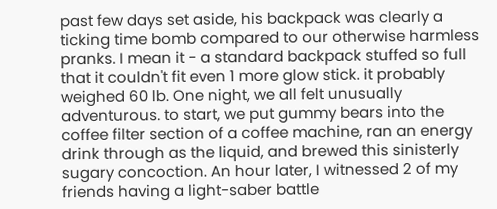past few days set aside, his backpack was clearly a ticking time bomb compared to our otherwise harmless pranks. I mean it - a standard backpack stuffed so full that it couldn't fit even 1 more glow stick. it probably weighed 60 lb. One night, we all felt unusually adventurous. to start, we put gummy bears into the coffee filter section of a coffee machine, ran an energy drink through as the liquid, and brewed this sinisterly sugary concoction. An hour later, I witnessed 2 of my friends having a light-saber battle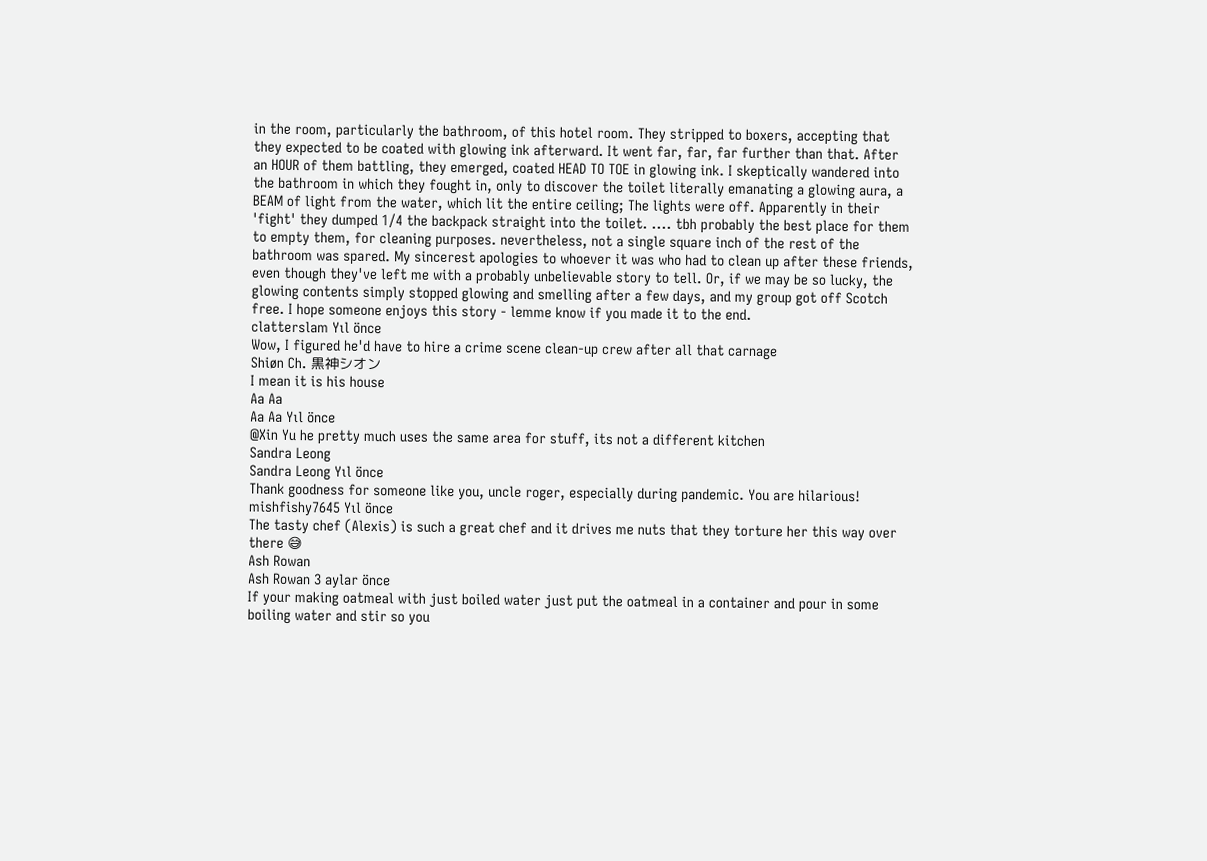in the room, particularly the bathroom, of this hotel room. They stripped to boxers, accepting that they expected to be coated with glowing ink afterward. It went far, far, far further than that. After an HOUR of them battling, they emerged, coated HEAD TO TOE in glowing ink. I skeptically wandered into the bathroom in which they fought in, only to discover the toilet literally emanating a glowing aura, a BEAM of light from the water, which lit the entire ceiling; The lights were off. Apparently in their 'fight' they dumped 1/4 the backpack straight into the toilet. .... tbh probably the best place for them to empty them, for cleaning purposes. nevertheless, not a single square inch of the rest of the bathroom was spared. My sincerest apologies to whoever it was who had to clean up after these friends, even though they've left me with a probably unbelievable story to tell. Or, if we may be so lucky, the glowing contents simply stopped glowing and smelling after a few days, and my group got off Scotch free. I hope someone enjoys this story - lemme know if you made it to the end.
clatterslam Yıl önce
Wow, I figured he'd have to hire a crime scene clean-up crew after all that carnage
Shiøn Ch. 黒神シオン
I mean it is his house
Aa Aa
Aa Aa Yıl önce
@Xin Yu he pretty much uses the same area for stuff, its not a different kitchen
Sandra Leong
Sandra Leong Yıl önce
Thank goodness for someone like you, uncle roger, especially during pandemic. You are hilarious!
mishfishy7645 Yıl önce
The tasty chef (Alexis) is such a great chef and it drives me nuts that they torture her this way over there 😅
Ash Rowan
Ash Rowan 3 aylar önce
If your making oatmeal with just boiled water just put the oatmeal in a container and pour in some boiling water and stir so you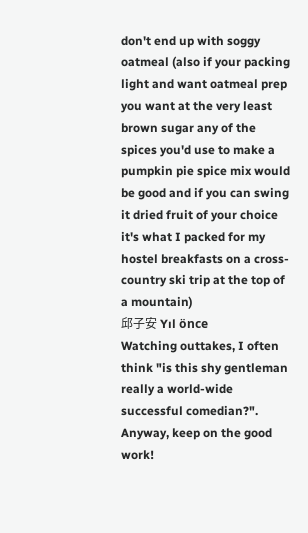don't end up with soggy oatmeal (also if your packing light and want oatmeal prep you want at the very least brown sugar any of the spices you'd use to make a pumpkin pie spice mix would be good and if you can swing it dried fruit of your choice it's what I packed for my hostel breakfasts on a cross-country ski trip at the top of a mountain)
邱子安 Yıl önce
Watching outtakes, I often think "is this shy gentleman really a world-wide successful comedian?". Anyway, keep on the good work!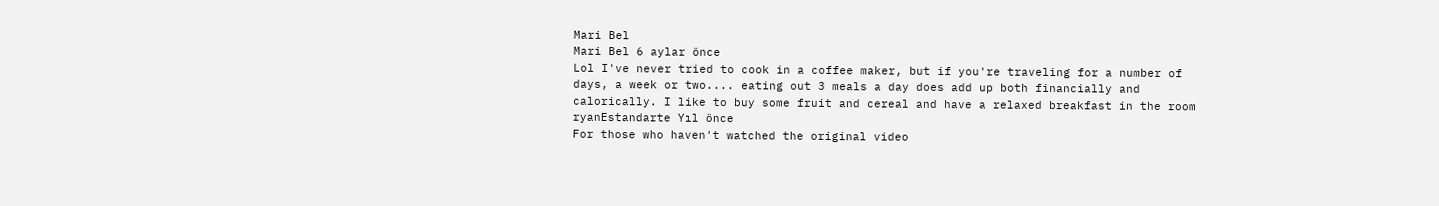Mari Bel
Mari Bel 6 aylar önce
Lol I've never tried to cook in a coffee maker, but if you're traveling for a number of days, a week or two.... eating out 3 meals a day does add up both financially and calorically. I like to buy some fruit and cereal and have a relaxed breakfast in the room
ryanEstandarte Yıl önce
For those who haven't watched the original video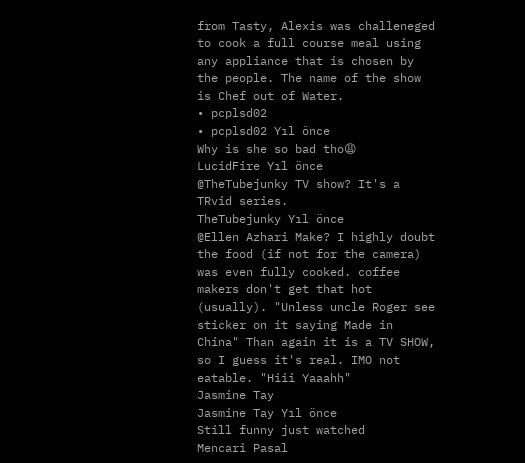from Tasty, Alexis was challeneged to cook a full course meal using any appliance that is chosen by the people. The name of the show is Chef out of Water.
• pcplsd02
• pcplsd02 Yıl önce
Why is she so bad tho😩
LucidFire Yıl önce
@TheTubejunky TV show? It's a TRvid series.
TheTubejunky Yıl önce
@Ellen Azhari Make? I highly doubt the food (if not for the camera) was even fully cooked. coffee makers don't get that hot (usually). "Unless uncle Roger see sticker on it saying Made in China" Than again it is a TV SHOW, so I guess it's real. IMO not eatable. "Hiii Yaaahh"
Jasmine Tay
Jasmine Tay Yıl önce
Still funny just watched
Mencari Pasal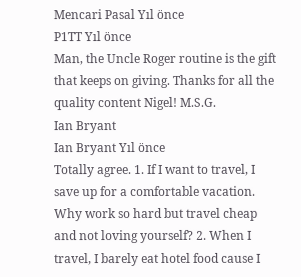Mencari Pasal Yıl önce
P1TT Yıl önce
Man, the Uncle Roger routine is the gift that keeps on giving. Thanks for all the quality content Nigel! M.S.G.
Ian Bryant
Ian Bryant Yıl önce
Totally agree. 1. If I want to travel, I save up for a comfortable vacation. Why work so hard but travel cheap and not loving yourself? 2. When I travel, I barely eat hotel food cause I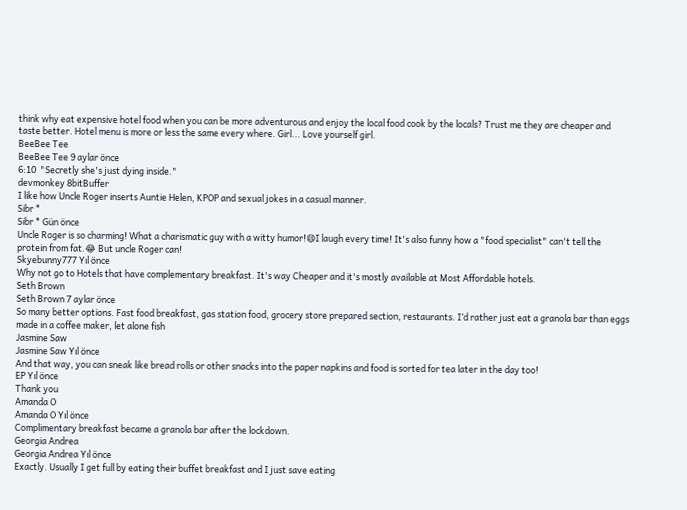think why eat expensive hotel food when you can be more adventurous and enjoy the local food cook by the locals? Trust me they are cheaper and taste better. Hotel menu is more or less the same every where. Girl... Love yourself girl.
BeeBee Tee
BeeBee Tee 9 aylar önce
6:10  "Secretly she's just dying inside."
devmonkey 8bitBuffer
I like how Uncle Roger inserts Auntie Helen, KPOP and sexual jokes in a casual manner.
Sibr *
Sibr * Gün önce
Uncle Roger is so charming! What a charismatic guy with a witty humor!😄I laugh every time! It's also funny how a "food specialist" can't tell the protein from fat.😂 But uncle Roger can!
Skyebunny777 Yıl önce
Why not go to Hotels that have complementary breakfast. It's way Cheaper and it's mostly available at Most Affordable hotels.
Seth Brown
Seth Brown 7 aylar önce
So many better options. Fast food breakfast, gas station food, grocery store prepared section, restaurants. I’d rather just eat a granola bar than eggs made in a coffee maker, let alone fish
Jasmine Saw
Jasmine Saw Yıl önce
And that way, you can sneak like bread rolls or other snacks into the paper napkins and food is sorted for tea later in the day too!
EP Yıl önce
Thank you
Amanda O
Amanda O Yıl önce
Complimentary breakfast became a granola bar after the lockdown.
Georgia Andrea
Georgia Andrea Yıl önce
Exactly. Usually I get full by eating their buffet breakfast and I just save eating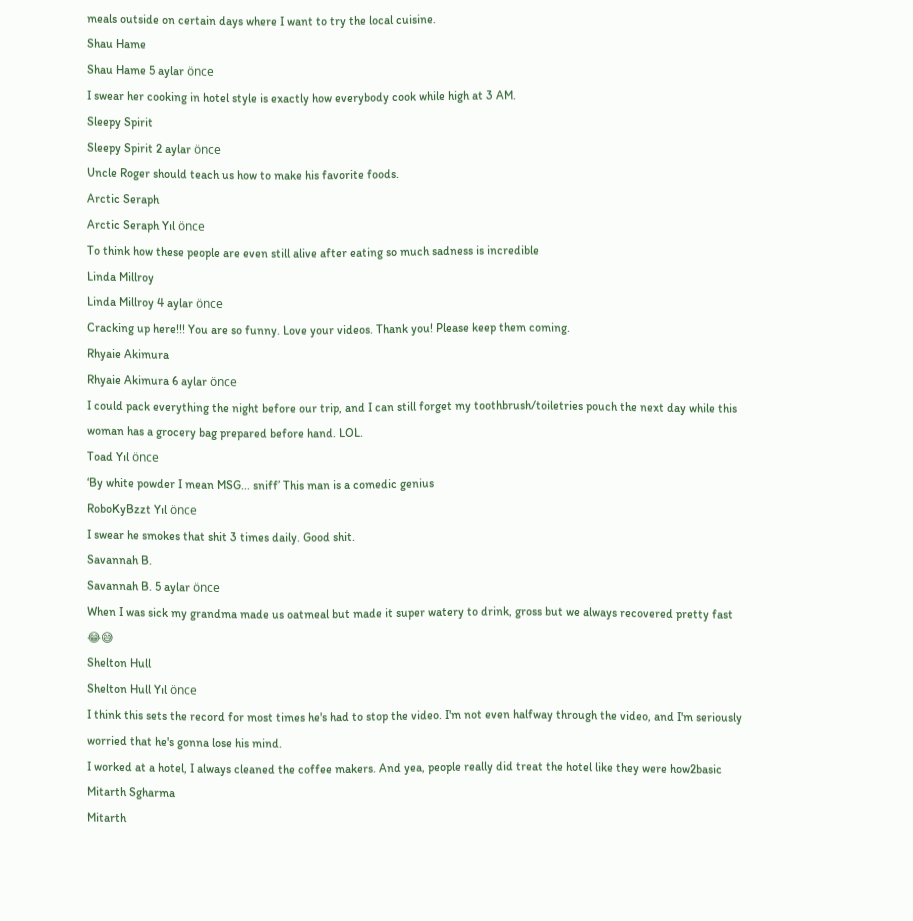meals outside on certain days where I want to try the local cuisine.
Shau Hame
Shau Hame 5 aylar önce
I swear her cooking in hotel style is exactly how everybody cook while high at 3 AM.
Sleepy Spirit
Sleepy Spirit 2 aylar önce
Uncle Roger should teach us how to make his favorite foods.
Arctic Seraph
Arctic Seraph Yıl önce
To think how these people are even still alive after eating so much sadness is incredible
Linda Millroy
Linda Millroy 4 aylar önce
Cracking up here!!! You are so funny. Love your videos. Thank you! Please keep them coming.
Rhyaie Akimura
Rhyaie Akimura 6 aylar önce
I could pack everything the night before our trip, and I can still forget my toothbrush/toiletries pouch the next day while this woman has a grocery bag prepared before hand. LOL.
Toad Yıl önce
‘By white powder I mean MSG... sniff’ This man is a comedic genius
RoboKyBzzt Yıl önce
I swear he smokes that shit 3 times daily. Good shit.
Savannah B.
Savannah B. 5 aylar önce
When I was sick my grandma made us oatmeal but made it super watery to drink, gross but we always recovered pretty fast 😂😅
Shelton Hull
Shelton Hull Yıl önce
I think this sets the record for most times he's had to stop the video. I'm not even halfway through the video, and I'm seriously worried that he's gonna lose his mind.
I worked at a hotel, I always cleaned the coffee makers. And yea, people really did treat the hotel like they were how2basic
Mitarth Sgharma
Mitarth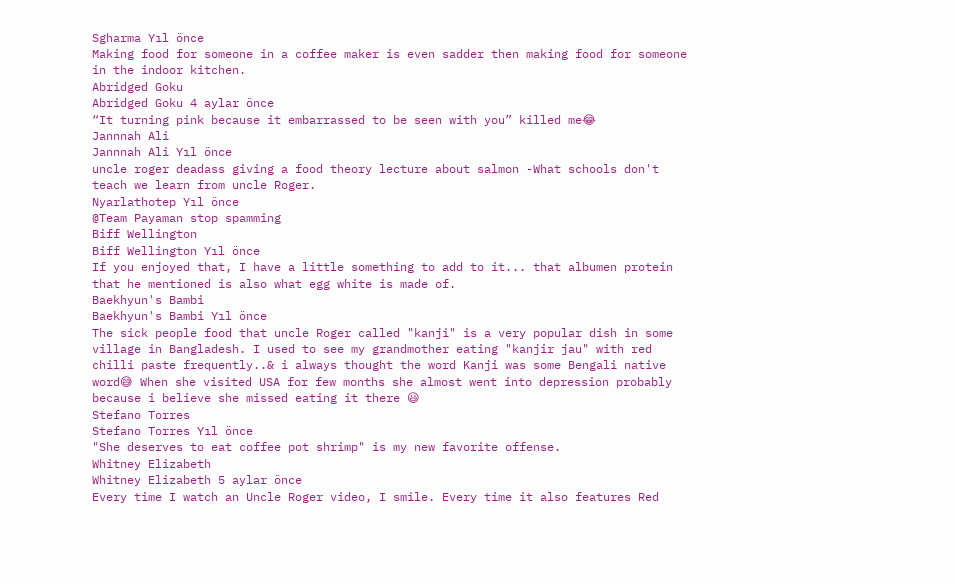Sgharma Yıl önce
Making food for someone in a coffee maker is even sadder then making food for someone in the indoor kitchen.
Abridged Goku
Abridged Goku 4 aylar önce
“It turning pink because it embarrassed to be seen with you” killed me😂
Jannnah Ali
Jannnah Ali Yıl önce
uncle roger deadass giving a food theory lecture about salmon -What schools don't teach we learn from uncle Roger.
Nyarlathotep Yıl önce
@Team Payaman stop spamming
Biff Wellington
Biff Wellington Yıl önce
If you enjoyed that, I have a little something to add to it... that albumen protein that he mentioned is also what egg white is made of.
Baekhyun's Bambi
Baekhyun's Bambi Yıl önce
The sick people food that uncle Roger called "kanji" is a very popular dish in some village in Bangladesh. I used to see my grandmother eating "kanjir jau" with red chilli paste frequently..& i always thought the word Kanji was some Bengali native word😅 When she visited USA for few months she almost went into depression probably because i believe she missed eating it there 😃
Stefano Torres
Stefano Torres Yıl önce
"She deserves to eat coffee pot shrimp" is my new favorite offense.
Whitney Elizabeth
Whitney Elizabeth 5 aylar önce
Every time I watch an Uncle Roger video, I smile. Every time it also features Red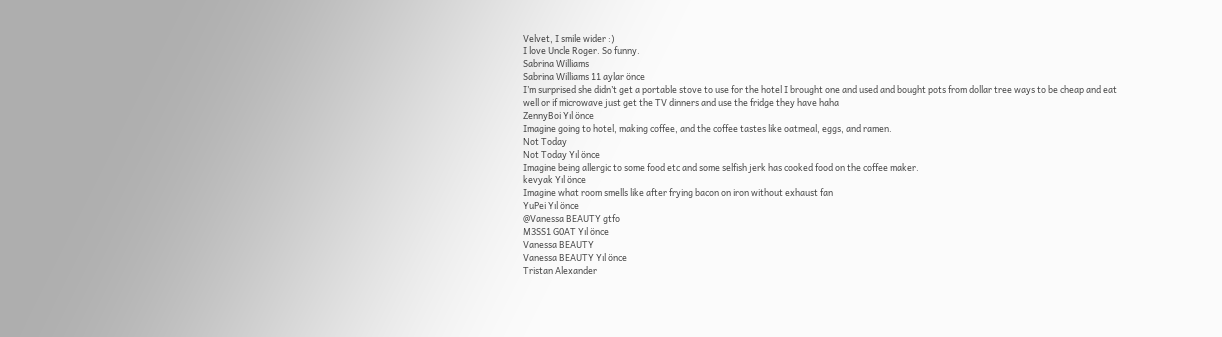Velvet, I smile wider :)
I love Uncle Roger. So funny.
Sabrina Williams
Sabrina Williams 11 aylar önce
I’m surprised she didn’t get a portable stove to use for the hotel I brought one and used and bought pots from dollar tree ways to be cheap and eat well or if microwave just get the TV dinners and use the fridge they have haha
ZennyBoi Yıl önce
Imagine going to hotel, making coffee, and the coffee tastes like oatmeal, eggs, and ramen.
Not Today
Not Today Yıl önce
Imagine being allergic to some food etc and some selfish jerk has cooked food on the coffee maker.
kevyak Yıl önce
Imagine what room smells like after frying bacon on iron without exhaust fan
YuPei Yıl önce
@Vanessa BEAUTY gtfo
M3SS1 G0AT Yıl önce
Vanessa BEAUTY
Vanessa BEAUTY Yıl önce
Tristan Alexander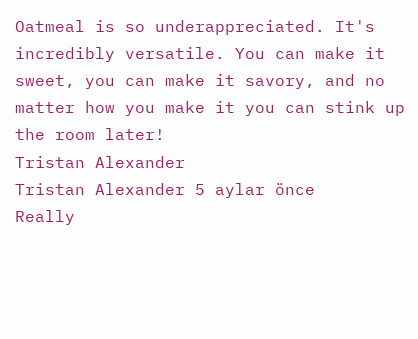Oatmeal is so underappreciated. It's incredibly versatile. You can make it sweet, you can make it savory, and no matter how you make it you can stink up the room later!
Tristan Alexander
Tristan Alexander 5 aylar önce
Really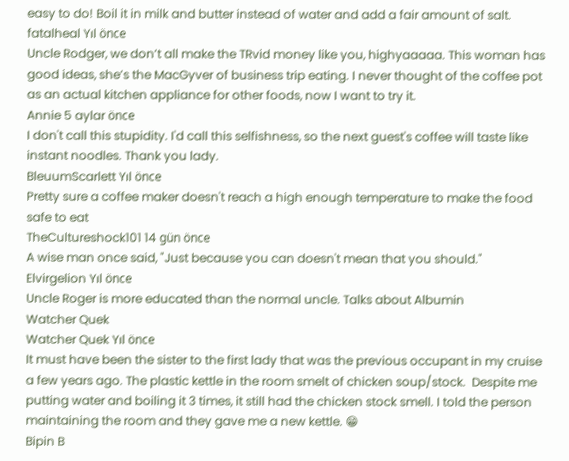easy to do! Boil it in milk and butter instead of water and add a fair amount of salt.
fatalheal Yıl önce
Uncle Rodger, we don’t all make the TRvid money like you, highyaaaaa. This woman has good ideas, she’s the MacGyver of business trip eating. I never thought of the coffee pot as an actual kitchen appliance for other foods, now I want to try it.
Annie 5 aylar önce
I don't call this stupidity. I'd call this selfishness, so the next guest's coffee will taste like instant noodles. Thank you lady.
BleuumScarlett Yıl önce
Pretty sure a coffee maker doesn't reach a high enough temperature to make the food safe to eat
TheCultureshock101 14 gün önce
A wise man once said, "Just because you can doesn't mean that you should."
Elvirgelion Yıl önce
Uncle Roger is more educated than the normal uncle. Talks about Albumin
Watcher Quek
Watcher Quek Yıl önce
It must have been the sister to the first lady that was the previous occupant in my cruise a few years ago. The plastic kettle in the room smelt of chicken soup/stock.  Despite me putting water and boiling it 3 times, it still had the chicken stock smell. I told the person maintaining the room and they gave me a new kettle. 😁
Bipin B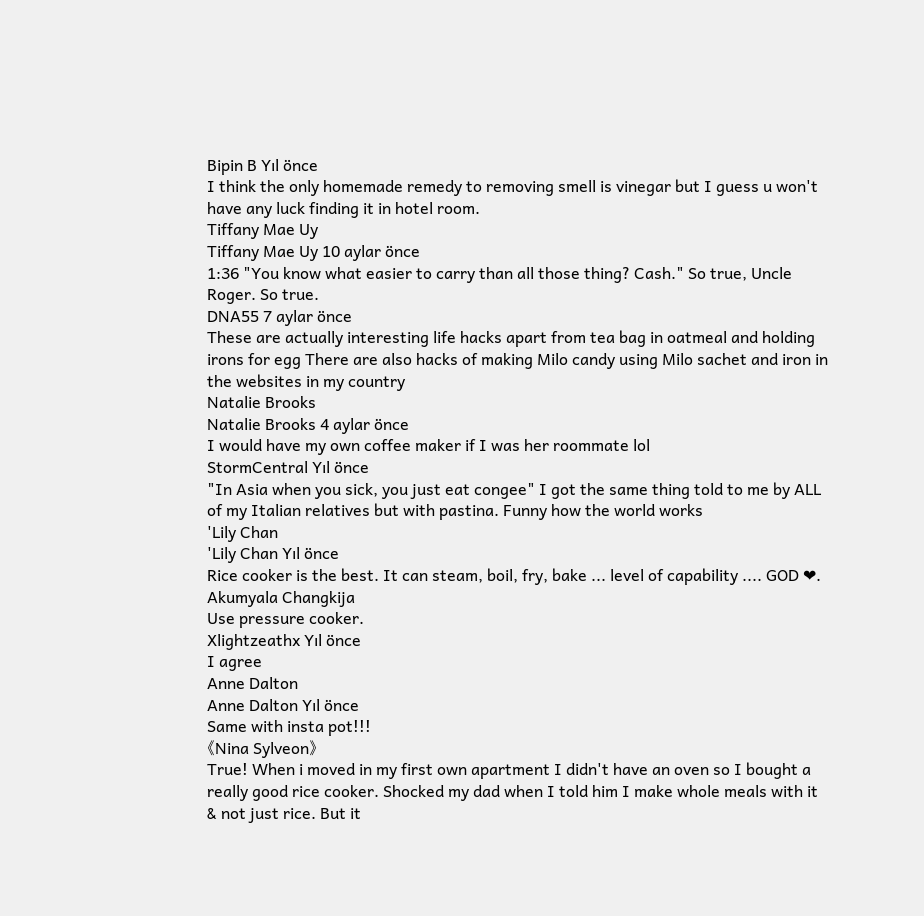Bipin B Yıl önce
I think the only homemade remedy to removing smell is vinegar but I guess u won't have any luck finding it in hotel room.
Tiffany Mae Uy
Tiffany Mae Uy 10 aylar önce
1:36 "You know what easier to carry than all those thing? Cash." So true, Uncle Roger. So true.
DNA55 7 aylar önce
These are actually interesting life hacks apart from tea bag in oatmeal and holding irons for egg There are also hacks of making Milo candy using Milo sachet and iron in the websites in my country
Natalie Brooks
Natalie Brooks 4 aylar önce
I would have my own coffee maker if I was her roommate lol
StormCentral Yıl önce
"In Asia when you sick, you just eat congee" I got the same thing told to me by ALL of my Italian relatives but with pastina. Funny how the world works
'Lily Chan
'Lily Chan Yıl önce
Rice cooker is the best. It can steam, boil, fry, bake ... level of capability .... GOD ❤.
Akumyala Changkija
Use pressure cooker.
Xlightzeathx Yıl önce
I agree
Anne Dalton
Anne Dalton Yıl önce
Same with insta pot!!!
《Nina Sylveon》
True! When i moved in my first own apartment I didn't have an oven so I bought a really good rice cooker. Shocked my dad when I told him I make whole meals with it & not just rice. But it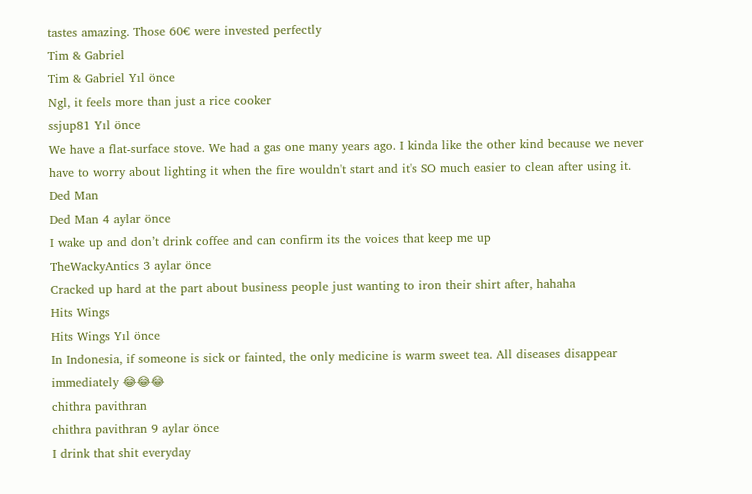tastes amazing. Those 60€ were invested perfectly
Tim & Gabriel
Tim & Gabriel Yıl önce
Ngl, it feels more than just a rice cooker
ssjup81 Yıl önce
We have a flat-surface stove. We had a gas one many years ago. I kinda like the other kind because we never have to worry about lighting it when the fire wouldn't start and it's SO much easier to clean after using it.
Ded Man
Ded Man 4 aylar önce
I wake up and don’t drink coffee and can confirm its the voices that keep me up
TheWackyAntics 3 aylar önce
Cracked up hard at the part about business people just wanting to iron their shirt after, hahaha
Hits Wings
Hits Wings Yıl önce
In Indonesia, if someone is sick or fainted, the only medicine is warm sweet tea. All diseases disappear immediately 😂😂😂
chithra pavithran
chithra pavithran 9 aylar önce
I drink that shit everyday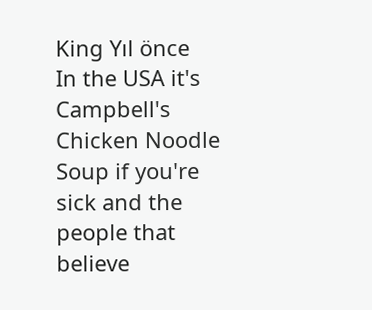King Yıl önce
In the USA it's Campbell's Chicken Noodle Soup if you're sick and the people that believe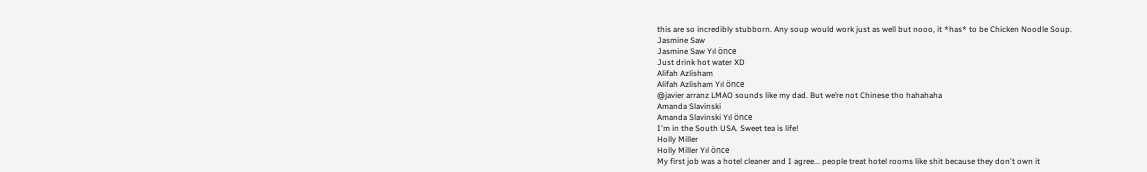this are so incredibly stubborn. Any soup would work just as well but nooo, it *has* to be Chicken Noodle Soup.
Jasmine Saw
Jasmine Saw Yıl önce
Just drink hot water XD
Alifah Azlisham
Alifah Azlisham Yıl önce
@javier arranz LMAO sounds like my dad. But we’re not Chinese tho hahahaha
Amanda Slavinski
Amanda Slavinski Yıl önce
I'm in the South USA. Sweet tea is life!
Holly Miller
Holly Miller Yıl önce
My first job was a hotel cleaner and I agree... people treat hotel rooms like shit because they don't own it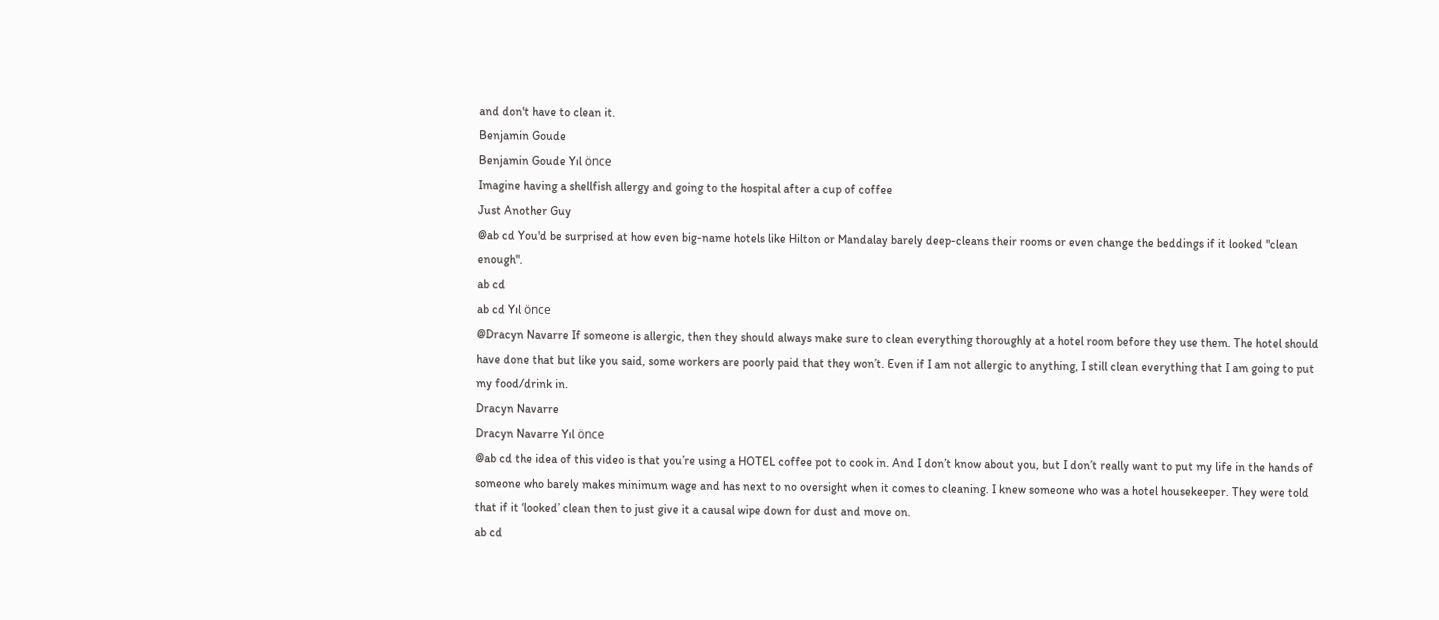and don't have to clean it.
Benjamin Goude
Benjamin Goude Yıl önce
Imagine having a shellfish allergy and going to the hospital after a cup of coffee
Just Another Guy
@ab cd You'd be surprised at how even big-name hotels like Hilton or Mandalay barely deep-cleans their rooms or even change the beddings if it looked "clean enough".
ab cd
ab cd Yıl önce
@Dracyn Navarre If someone is allergic, then they should always make sure to clean everything thoroughly at a hotel room before they use them. The hotel should have done that but like you said, some workers are poorly paid that they won’t. Even if I am not allergic to anything, I still clean everything that I am going to put my food/drink in.
Dracyn Navarre
Dracyn Navarre Yıl önce
@ab cd the idea of this video is that you’re using a HOTEL coffee pot to cook in. And I don’t know about you, but I don’t really want to put my life in the hands of someone who barely makes minimum wage and has next to no oversight when it comes to cleaning. I knew someone who was a hotel housekeeper. They were told that if it ‘looked’ clean then to just give it a causal wipe down for dust and move on.
ab cd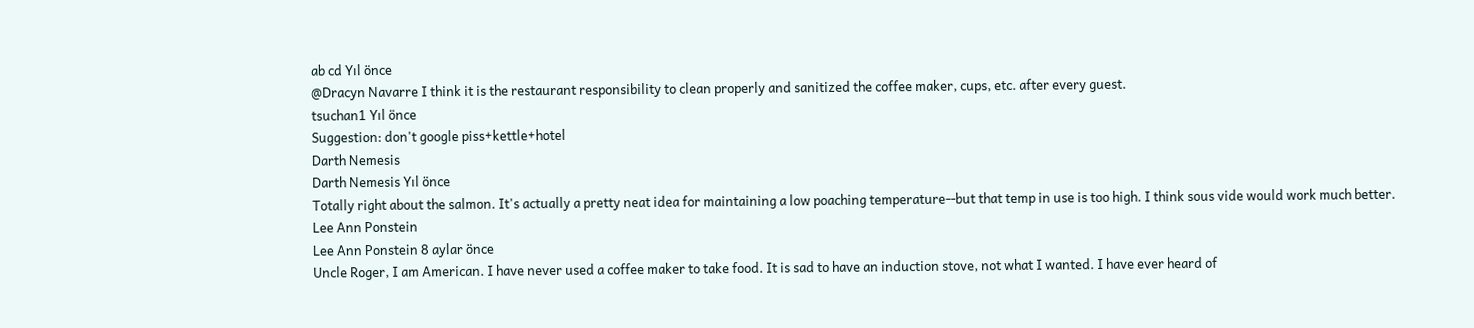ab cd Yıl önce
@Dracyn Navarre I think it is the restaurant responsibility to clean properly and sanitized the coffee maker, cups, etc. after every guest.
tsuchan1 Yıl önce
Suggestion: don't google piss+kettle+hotel
Darth Nemesis
Darth Nemesis Yıl önce
Totally right about the salmon. It's actually a pretty neat idea for maintaining a low poaching temperature--but that temp in use is too high. I think sous vide would work much better.
Lee Ann Ponstein
Lee Ann Ponstein 8 aylar önce
Uncle Roger, I am American. I have never used a coffee maker to take food. It is sad to have an induction stove, not what I wanted. I have ever heard of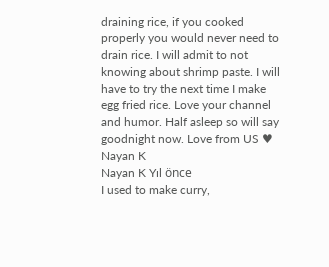draining rice, if you cooked properly you would never need to drain rice. I will admit to not knowing about shrimp paste. I will have to try the next time I make egg fried rice. Love your channel and humor. Half asleep so will say goodnight now. Love from US ♥
Nayan K
Nayan K Yıl önce
I used to make curry,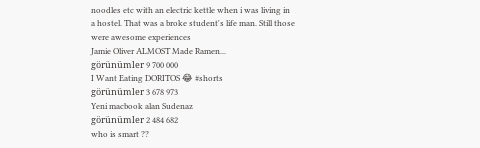noodles etc with an electric kettle when i was living in a hostel. That was a broke student's life man. Still those were awesome experiences
Jamie Oliver ALMOST Made Ramen...
görünümler 9 700 000
I Want Eating DORITOS 😂 #shorts
görünümler 3 678 973
Yeni macbook alan Sudenaz
görünümler 2 484 682
who is smart ??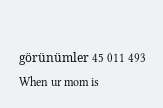görünümler 45 011 493
When ur mom is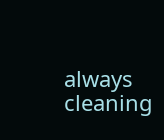always cleaning